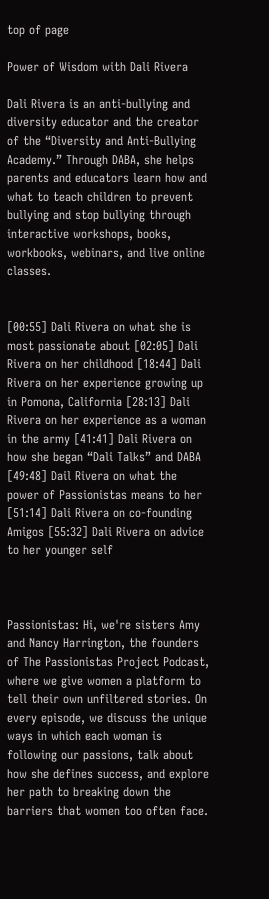top of page

Power of Wisdom with Dali Rivera

Dali Rivera is an anti-bullying and diversity educator and the creator of the “Diversity and Anti-Bullying Academy.” Through DABA, she helps parents and educators learn how and what to teach children to prevent bullying and stop bullying through interactive workshops, books, workbooks, webinars, and live online classes.


[00:55] Dali Rivera on what she is most passionate about [02:05] Dali Rivera on her childhood [18:44] Dali Rivera on her experience growing up in Pomona, California [28:13] Dali Rivera on her experience as a woman in the army [41:41] Dali Rivera on how she began “Dali Talks” and DABA [49:48] Dail Rivera on what the power of Passionistas means to her [51:14] Dali Rivera on co-founding Amigos [55:32] Dali Rivera on advice to her younger self



Passionistas: Hi, we're sisters Amy and Nancy Harrington, the founders of The Passionistas Project Podcast, where we give women a platform to tell their own unfiltered stories. On every episode, we discuss the unique ways in which each woman is following our passions, talk about how she defines success, and explore her path to breaking down the barriers that women too often face.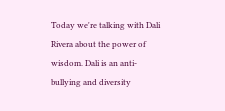Today we're talking with Dali Rivera about the power of wisdom. Dali is an anti-bullying and diversity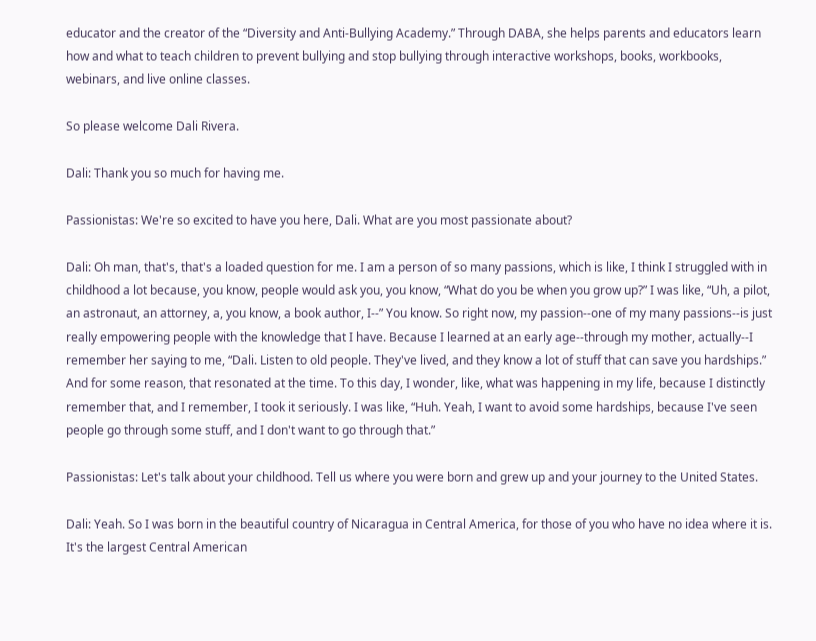educator and the creator of the “Diversity and Anti-Bullying Academy.” Through DABA, she helps parents and educators learn how and what to teach children to prevent bullying and stop bullying through interactive workshops, books, workbooks, webinars, and live online classes.

So please welcome Dali Rivera.

Dali: Thank you so much for having me.

Passionistas: We're so excited to have you here, Dali. What are you most passionate about?

Dali: Oh man, that's, that's a loaded question for me. I am a person of so many passions, which is like, I think I struggled with in childhood a lot because, you know, people would ask you, you know, “What do you be when you grow up?” I was like, “Uh, a pilot, an astronaut, an attorney, a, you know, a book author, I--” You know. So right now, my passion--one of my many passions--is just really empowering people with the knowledge that I have. Because I learned at an early age--through my mother, actually--I remember her saying to me, “Dali. Listen to old people. They've lived, and they know a lot of stuff that can save you hardships.” And for some reason, that resonated at the time. To this day, I wonder, like, what was happening in my life, because I distinctly remember that, and I remember, I took it seriously. I was like, “Huh. Yeah, I want to avoid some hardships, because I've seen people go through some stuff, and I don't want to go through that.”

Passionistas: Let's talk about your childhood. Tell us where you were born and grew up and your journey to the United States.

Dali: Yeah. So I was born in the beautiful country of Nicaragua in Central America, for those of you who have no idea where it is. It's the largest Central American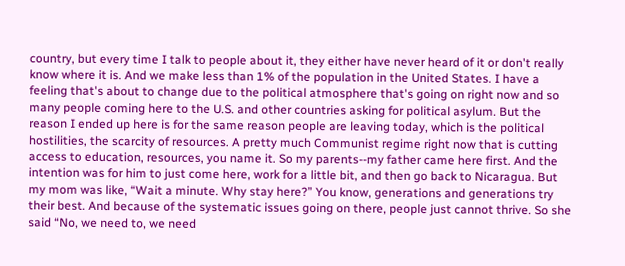country, but every time I talk to people about it, they either have never heard of it or don't really know where it is. And we make less than 1% of the population in the United States. I have a feeling that's about to change due to the political atmosphere that's going on right now and so many people coming here to the U.S. and other countries asking for political asylum. But the reason I ended up here is for the same reason people are leaving today, which is the political hostilities, the scarcity of resources. A pretty much Communist regime right now that is cutting access to education, resources, you name it. So my parents--my father came here first. And the intention was for him to just come here, work for a little bit, and then go back to Nicaragua. But my mom was like, “Wait a minute. Why stay here?” You know, generations and generations try their best. And because of the systematic issues going on there, people just cannot thrive. So she said “No, we need to, we need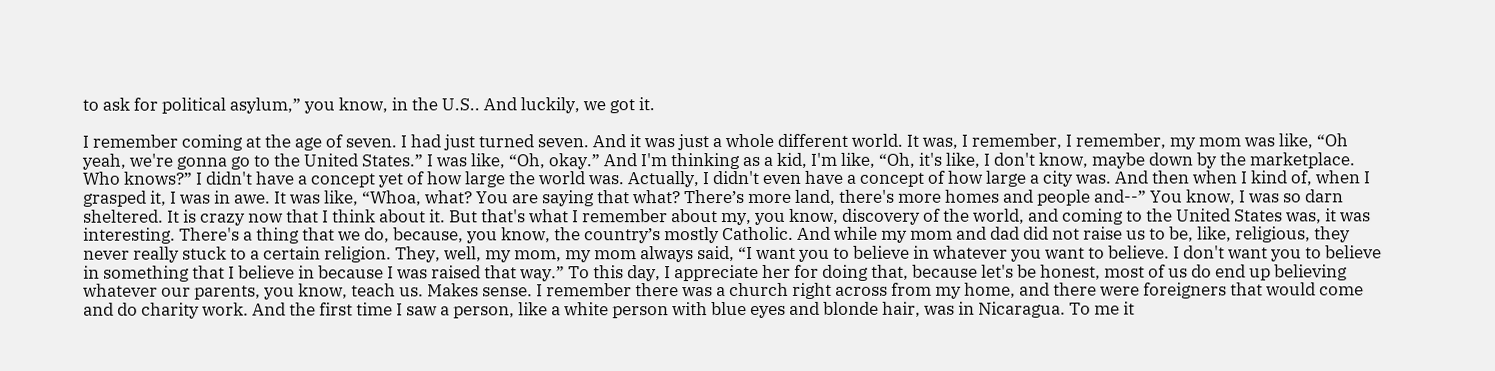to ask for political asylum,” you know, in the U.S.. And luckily, we got it.

I remember coming at the age of seven. I had just turned seven. And it was just a whole different world. It was, I remember, I remember, my mom was like, “Oh yeah, we're gonna go to the United States.” I was like, “Oh, okay.” And I'm thinking as a kid, I'm like, “Oh, it's like, I don't know, maybe down by the marketplace. Who knows?” I didn't have a concept yet of how large the world was. Actually, I didn't even have a concept of how large a city was. And then when I kind of, when I grasped it, I was in awe. It was like, “Whoa, what? You are saying that what? There’s more land, there's more homes and people and--” You know, I was so darn sheltered. It is crazy now that I think about it. But that's what I remember about my, you know, discovery of the world, and coming to the United States was, it was interesting. There's a thing that we do, because, you know, the country’s mostly Catholic. And while my mom and dad did not raise us to be, like, religious, they never really stuck to a certain religion. They, well, my mom, my mom always said, “I want you to believe in whatever you want to believe. I don't want you to believe in something that I believe in because I was raised that way.” To this day, I appreciate her for doing that, because let's be honest, most of us do end up believing whatever our parents, you know, teach us. Makes sense. I remember there was a church right across from my home, and there were foreigners that would come and do charity work. And the first time I saw a person, like a white person with blue eyes and blonde hair, was in Nicaragua. To me it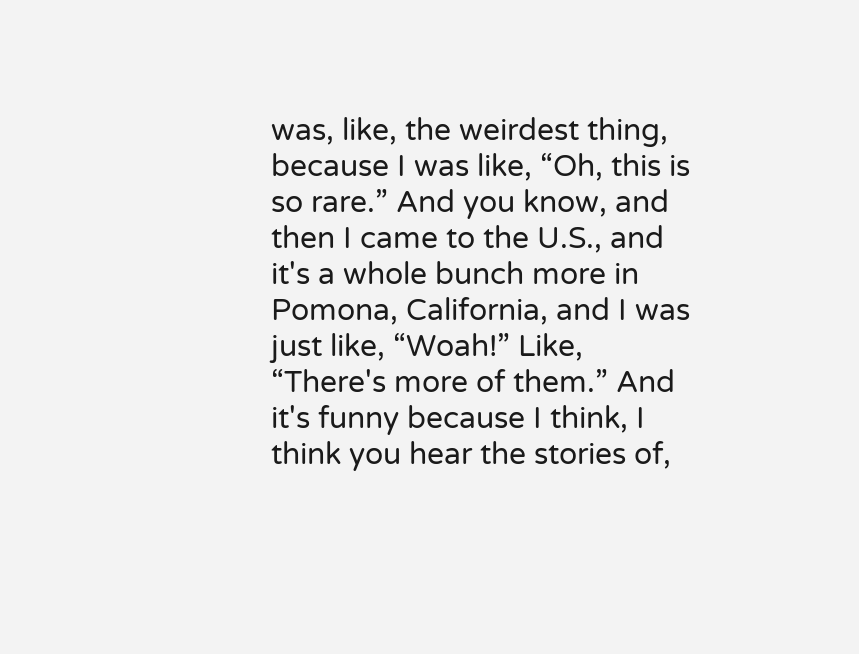was, like, the weirdest thing, because I was like, “Oh, this is so rare.” And you know, and then I came to the U.S., and it's a whole bunch more in Pomona, California, and I was just like, “Woah!” Like, “There's more of them.” And it's funny because I think, I think you hear the stories of,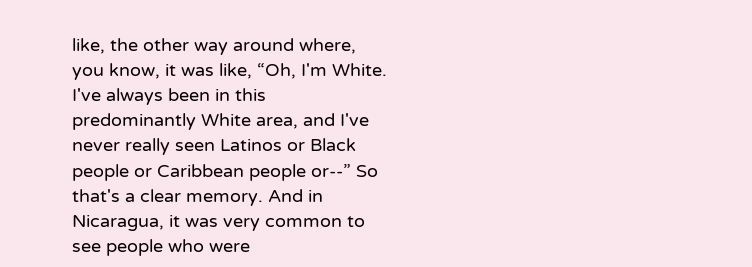like, the other way around where, you know, it was like, “Oh, I'm White. I've always been in this predominantly White area, and I've never really seen Latinos or Black people or Caribbean people or--” So that's a clear memory. And in Nicaragua, it was very common to see people who were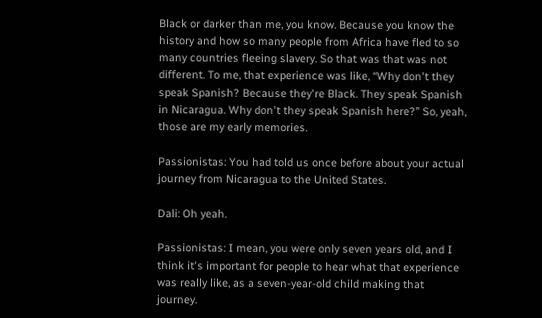Black or darker than me, you know. Because you know the history and how so many people from Africa have fled to so many countries fleeing slavery. So that was that was not different. To me, that experience was like, “Why don't they speak Spanish? Because they're Black. They speak Spanish in Nicaragua. Why don't they speak Spanish here?” So, yeah, those are my early memories.

Passionistas: You had told us once before about your actual journey from Nicaragua to the United States.

Dali: Oh yeah.

Passionistas: I mean, you were only seven years old, and I think it's important for people to hear what that experience was really like, as a seven-year-old child making that journey.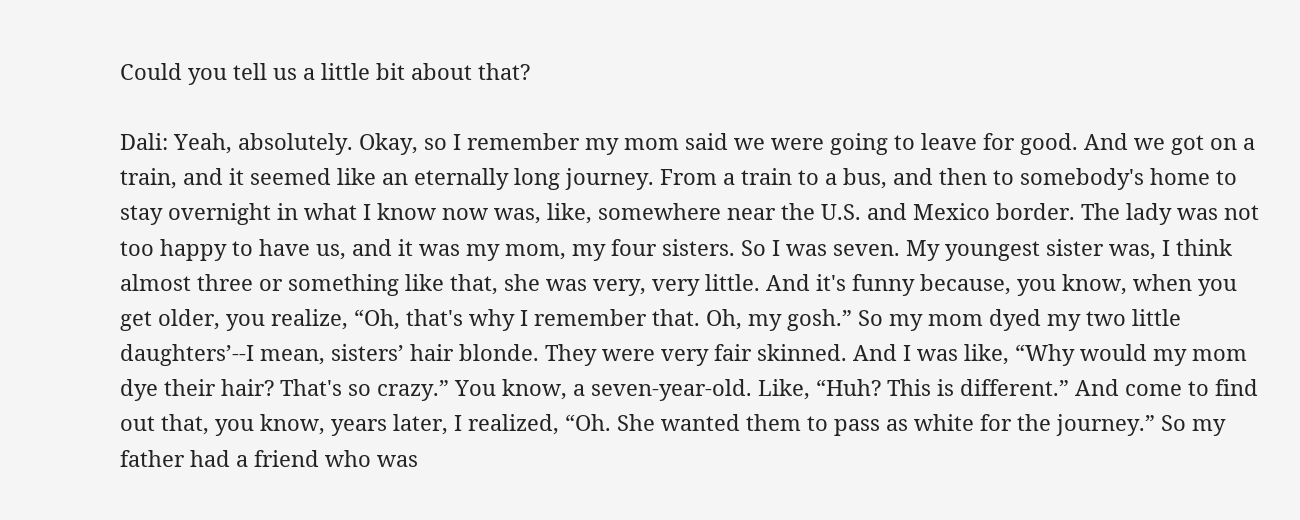Could you tell us a little bit about that?

Dali: Yeah, absolutely. Okay, so I remember my mom said we were going to leave for good. And we got on a train, and it seemed like an eternally long journey. From a train to a bus, and then to somebody's home to stay overnight in what I know now was, like, somewhere near the U.S. and Mexico border. The lady was not too happy to have us, and it was my mom, my four sisters. So I was seven. My youngest sister was, I think almost three or something like that, she was very, very little. And it's funny because, you know, when you get older, you realize, “Oh, that's why I remember that. Oh, my gosh.” So my mom dyed my two little daughters’--I mean, sisters’ hair blonde. They were very fair skinned. And I was like, “Why would my mom dye their hair? That's so crazy.” You know, a seven-year-old. Like, “Huh? This is different.” And come to find out that, you know, years later, I realized, “Oh. She wanted them to pass as white for the journey.” So my father had a friend who was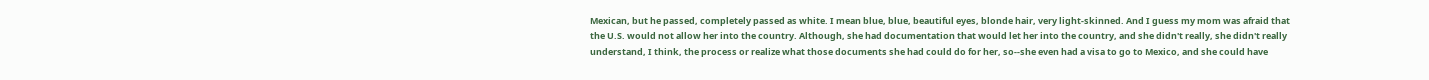Mexican, but he passed, completely passed as white. I mean blue, blue, beautiful eyes, blonde hair, very light-skinned. And I guess my mom was afraid that the U.S. would not allow her into the country. Although, she had documentation that would let her into the country, and she didn't really, she didn't really understand, I think, the process or realize what those documents she had could do for her, so--she even had a visa to go to Mexico, and she could have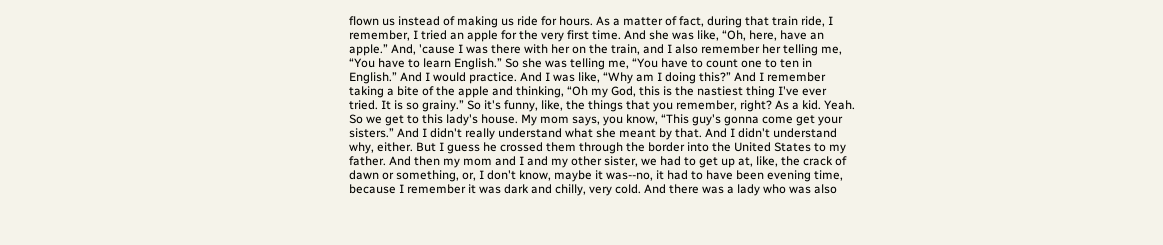flown us instead of making us ride for hours. As a matter of fact, during that train ride, I remember, I tried an apple for the very first time. And she was like, “Oh, here, have an apple.” And, 'cause I was there with her on the train, and I also remember her telling me, “You have to learn English.” So she was telling me, “You have to count one to ten in English.” And I would practice. And I was like, “Why am I doing this?” And I remember taking a bite of the apple and thinking, “Oh my God, this is the nastiest thing I've ever tried. It is so grainy.” So it's funny, like, the things that you remember, right? As a kid. Yeah. So we get to this lady's house. My mom says, you know, “This guy's gonna come get your sisters.” And I didn't really understand what she meant by that. And I didn't understand why, either. But I guess he crossed them through the border into the United States to my father. And then my mom and I and my other sister, we had to get up at, like, the crack of dawn or something, or, I don't know, maybe it was--no, it had to have been evening time, because I remember it was dark and chilly, very cold. And there was a lady who was also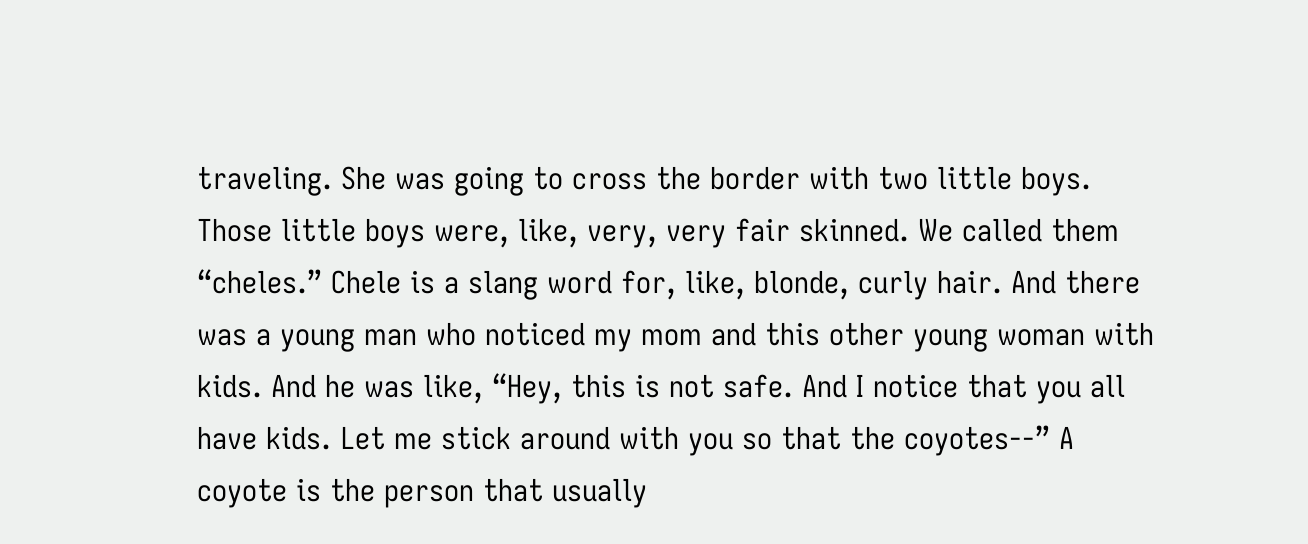traveling. She was going to cross the border with two little boys. Those little boys were, like, very, very fair skinned. We called them “cheles.” Chele is a slang word for, like, blonde, curly hair. And there was a young man who noticed my mom and this other young woman with kids. And he was like, “Hey, this is not safe. And I notice that you all have kids. Let me stick around with you so that the coyotes--” A coyote is the person that usually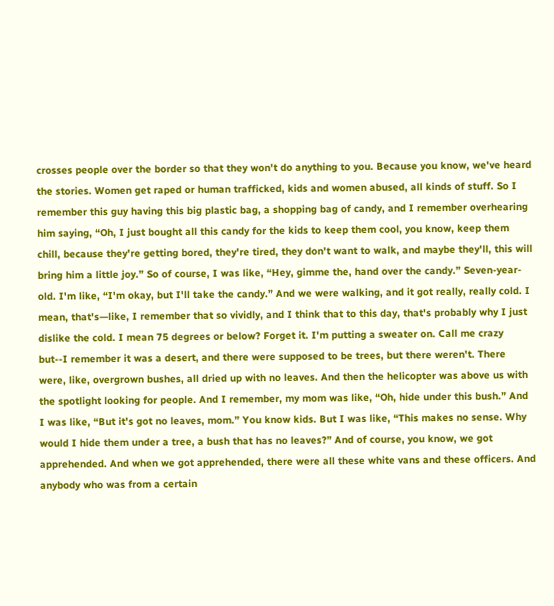crosses people over the border so that they won't do anything to you. Because you know, we've heard the stories. Women get raped or human trafficked, kids and women abused, all kinds of stuff. So I remember this guy having this big plastic bag, a shopping bag of candy, and I remember overhearing him saying, “Oh, I just bought all this candy for the kids to keep them cool, you know, keep them chill, because they're getting bored, they're tired, they don't want to walk, and maybe they'll, this will bring him a little joy.” So of course, I was like, “Hey, gimme the, hand over the candy.” Seven-year-old. I'm like, “I'm okay, but I'll take the candy.” And we were walking, and it got really, really cold. I mean, that's—like, I remember that so vividly, and I think that to this day, that's probably why I just dislike the cold. I mean 75 degrees or below? Forget it. I'm putting a sweater on. Call me crazy but--I remember it was a desert, and there were supposed to be trees, but there weren't. There were, like, overgrown bushes, all dried up with no leaves. And then the helicopter was above us with the spotlight looking for people. And I remember, my mom was like, “Oh, hide under this bush.” And I was like, “But it's got no leaves, mom.” You know kids. But I was like, “This makes no sense. Why would I hide them under a tree, a bush that has no leaves?” And of course, you know, we got apprehended. And when we got apprehended, there were all these white vans and these officers. And anybody who was from a certain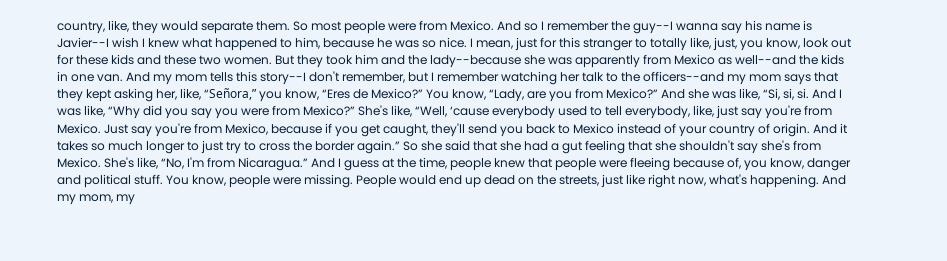country, like, they would separate them. So most people were from Mexico. And so I remember the guy--I wanna say his name is Javier--I wish I knew what happened to him, because he was so nice. I mean, just for this stranger to totally like, just, you know, look out for these kids and these two women. But they took him and the lady--because she was apparently from Mexico as well--and the kids in one van. And my mom tells this story--I don't remember, but I remember watching her talk to the officers--and my mom says that they kept asking her, like, “Señora,” you know, “Eres de Mexico?” You know, “Lady, are you from Mexico?” And she was like, “Si, si, si. And I was like, “Why did you say you were from Mexico?” She's like, “Well, ‘cause everybody used to tell everybody, like, just say you're from Mexico. Just say you're from Mexico, because if you get caught, they'll send you back to Mexico instead of your country of origin. And it takes so much longer to just try to cross the border again.” So she said that she had a gut feeling that she shouldn't say she's from Mexico. She's like, “No, I'm from Nicaragua.” And I guess at the time, people knew that people were fleeing because of, you know, danger and political stuff. You know, people were missing. People would end up dead on the streets, just like right now, what's happening. And my mom, my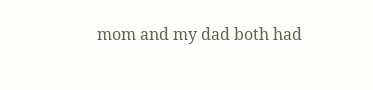mom and my dad both had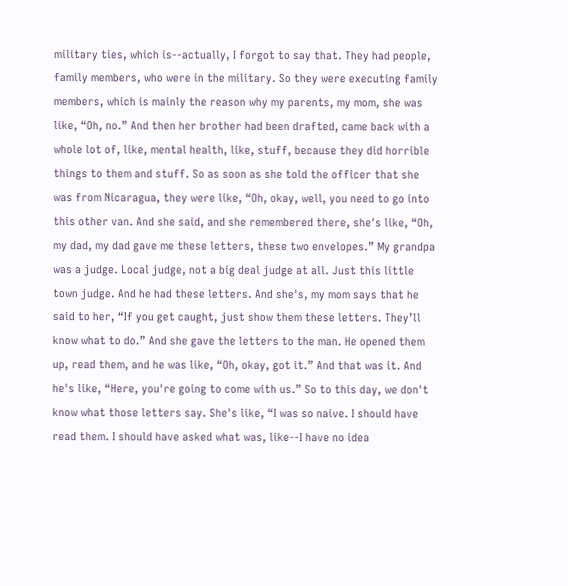military ties, which is--actually, I forgot to say that. They had people, family members, who were in the military. So they were executing family members, which is mainly the reason why my parents, my mom, she was like, “Oh, no.” And then her brother had been drafted, came back with a whole lot of, like, mental health, like, stuff, because they did horrible things to them and stuff. So as soon as she told the officer that she was from Nicaragua, they were like, “Oh, okay, well, you need to go into this other van. And she said, and she remembered there, she's like, “Oh, my dad, my dad gave me these letters, these two envelopes.” My grandpa was a judge. Local judge, not a big deal judge at all. Just this little town judge. And he had these letters. And she's, my mom says that he said to her, “If you get caught, just show them these letters. They’ll know what to do.” And she gave the letters to the man. He opened them up, read them, and he was like, “Oh, okay, got it.” And that was it. And he's like, “Here, you're going to come with us.” So to this day, we don't know what those letters say. She's like, “I was so naive. I should have read them. I should have asked what was, like--I have no idea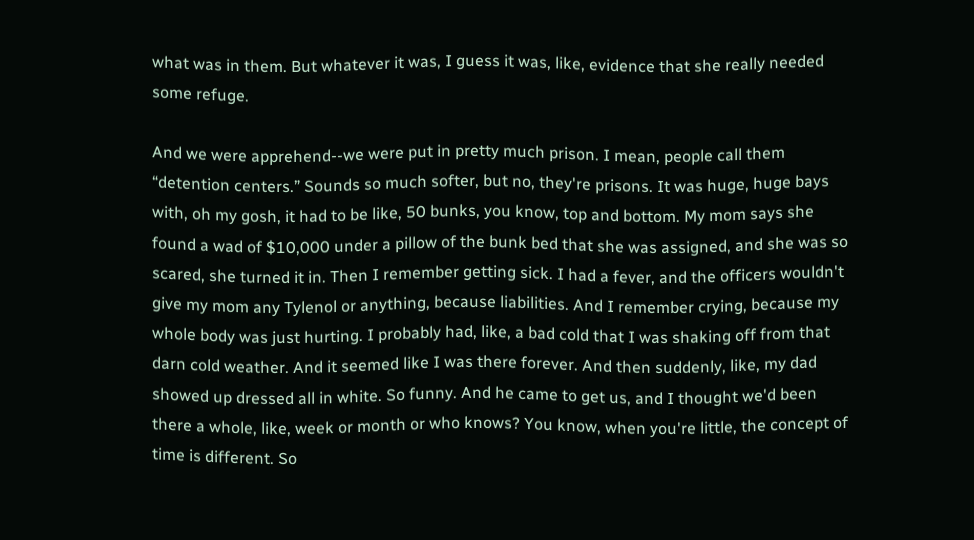what was in them. But whatever it was, I guess it was, like, evidence that she really needed some refuge.

And we were apprehend--we were put in pretty much prison. I mean, people call them “detention centers.” Sounds so much softer, but no, they're prisons. It was huge, huge bays with, oh my gosh, it had to be like, 50 bunks, you know, top and bottom. My mom says she found a wad of $10,000 under a pillow of the bunk bed that she was assigned, and she was so scared, she turned it in. Then I remember getting sick. I had a fever, and the officers wouldn't give my mom any Tylenol or anything, because liabilities. And I remember crying, because my whole body was just hurting. I probably had, like, a bad cold that I was shaking off from that darn cold weather. And it seemed like I was there forever. And then suddenly, like, my dad showed up dressed all in white. So funny. And he came to get us, and I thought we'd been there a whole, like, week or month or who knows? You know, when you're little, the concept of time is different. So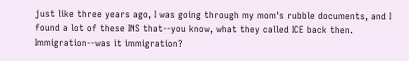just like three years ago, I was going through my mom's rubble documents, and I found a lot of these INS that--you know, what they called ICE back then. Immigration--was it immigration?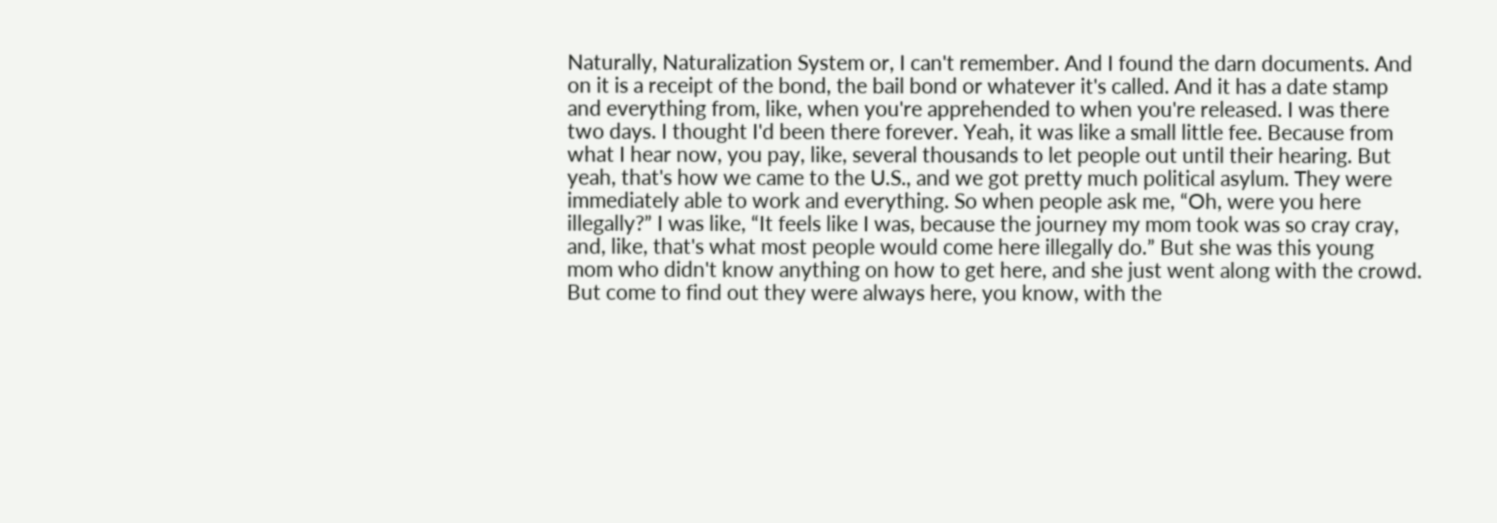Naturally, Naturalization System or, I can't remember. And I found the darn documents. And on it is a receipt of the bond, the bail bond or whatever it's called. And it has a date stamp and everything from, like, when you're apprehended to when you're released. I was there two days. I thought I'd been there forever. Yeah, it was like a small little fee. Because from what I hear now, you pay, like, several thousands to let people out until their hearing. But yeah, that's how we came to the U.S., and we got pretty much political asylum. They were immediately able to work and everything. So when people ask me, “Oh, were you here illegally?” I was like, “It feels like I was, because the journey my mom took was so cray cray, and, like, that's what most people would come here illegally do.” But she was this young mom who didn't know anything on how to get here, and she just went along with the crowd. But come to find out they were always here, you know, with the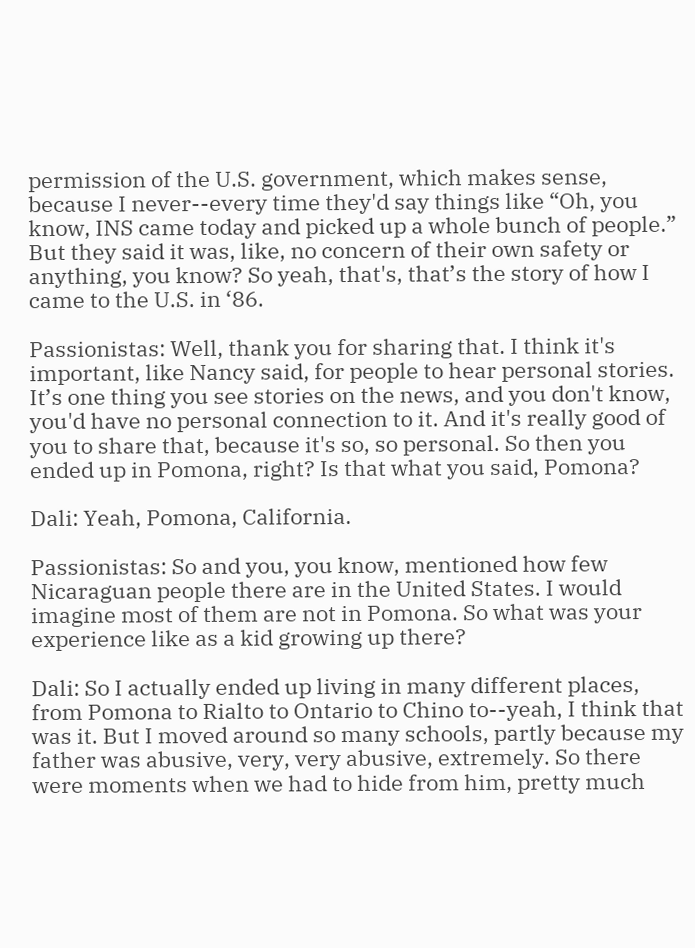permission of the U.S. government, which makes sense, because I never--every time they'd say things like “Oh, you know, INS came today and picked up a whole bunch of people.” But they said it was, like, no concern of their own safety or anything, you know? So yeah, that's, that’s the story of how I came to the U.S. in ‘86.

Passionistas: Well, thank you for sharing that. I think it's important, like Nancy said, for people to hear personal stories. It’s one thing you see stories on the news, and you don't know, you'd have no personal connection to it. And it's really good of you to share that, because it's so, so personal. So then you ended up in Pomona, right? Is that what you said, Pomona?

Dali: Yeah, Pomona, California.

Passionistas: So and you, you know, mentioned how few Nicaraguan people there are in the United States. I would imagine most of them are not in Pomona. So what was your experience like as a kid growing up there?

Dali: So I actually ended up living in many different places, from Pomona to Rialto to Ontario to Chino to--yeah, I think that was it. But I moved around so many schools, partly because my father was abusive, very, very abusive, extremely. So there were moments when we had to hide from him, pretty much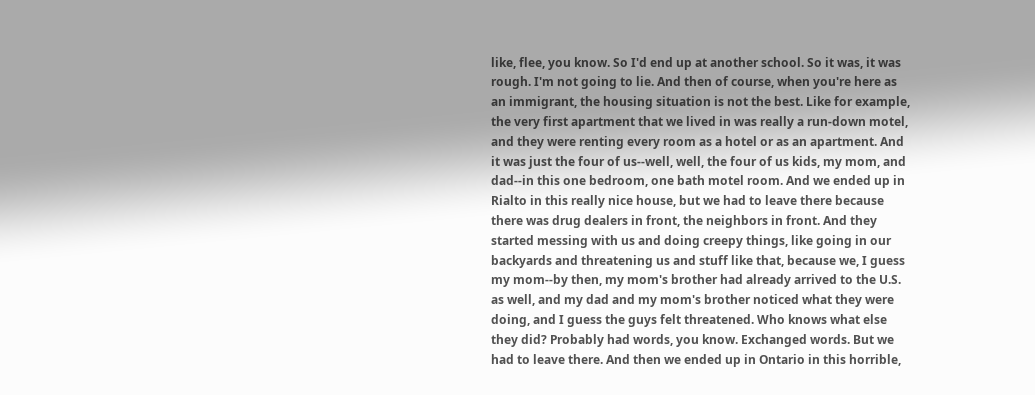like, flee, you know. So I'd end up at another school. So it was, it was rough. I'm not going to lie. And then of course, when you're here as an immigrant, the housing situation is not the best. Like for example, the very first apartment that we lived in was really a run-down motel, and they were renting every room as a hotel or as an apartment. And it was just the four of us--well, well, the four of us kids, my mom, and dad--in this one bedroom, one bath motel room. And we ended up in Rialto in this really nice house, but we had to leave there because there was drug dealers in front, the neighbors in front. And they started messing with us and doing creepy things, like going in our backyards and threatening us and stuff like that, because we, I guess my mom--by then, my mom's brother had already arrived to the U.S. as well, and my dad and my mom's brother noticed what they were doing, and I guess the guys felt threatened. Who knows what else they did? Probably had words, you know. Exchanged words. But we had to leave there. And then we ended up in Ontario in this horrible,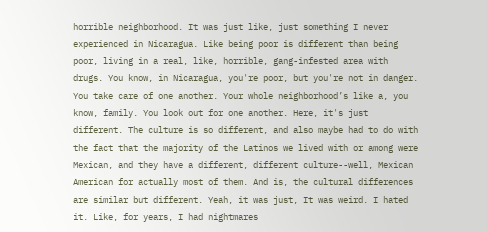horrible neighborhood. It was just like, just something I never experienced in Nicaragua. Like being poor is different than being poor, living in a real, like, horrible, gang-infested area with drugs. You know, in Nicaragua, you're poor, but you're not in danger. You take care of one another. Your whole neighborhood’s like a, you know, family. You look out for one another. Here, it's just different. The culture is so different, and also maybe had to do with the fact that the majority of the Latinos we lived with or among were Mexican, and they have a different, different culture--well, Mexican American for actually most of them. And is, the cultural differences are similar but different. Yeah, it was just, It was weird. I hated it. Like, for years, I had nightmares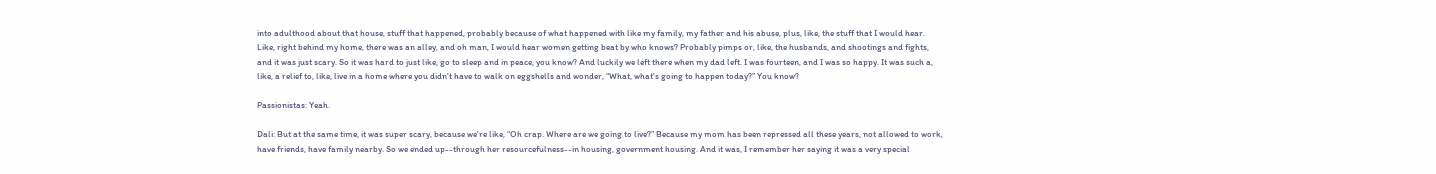into adulthood about that house, stuff that happened, probably because of what happened with like my family, my father and his abuse, plus, like, the stuff that I would hear. Like, right behind my home, there was an alley, and oh man, I would hear women getting beat by who knows? Probably pimps or, like, the husbands, and shootings and fights, and it was just scary. So it was hard to just like, go to sleep and in peace, you know? And luckily we left there when my dad left. I was fourteen, and I was so happy. It was such a, like, a relief to, like, live in a home where you didn't have to walk on eggshells and wonder, “What, what's going to happen today?” You know?

Passionistas: Yeah.

Dali: But at the same time, it was super scary, because we're like, “Oh crap. Where are we going to live?” Because my mom has been repressed all these years, not allowed to work, have friends, have family nearby. So we ended up--through her resourcefulness--in housing, government housing. And it was, I remember her saying it was a very special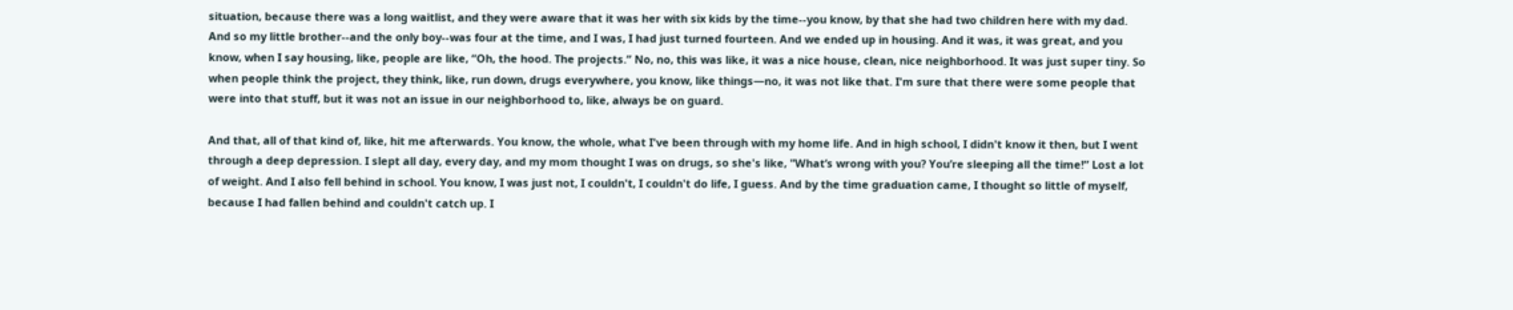situation, because there was a long waitlist, and they were aware that it was her with six kids by the time--you know, by that she had two children here with my dad. And so my little brother--and the only boy--was four at the time, and I was, I had just turned fourteen. And we ended up in housing. And it was, it was great, and you know, when I say housing, like, people are like, “Oh, the hood. The projects.” No, no, this was like, it was a nice house, clean, nice neighborhood. It was just super tiny. So when people think the project, they think, like, run down, drugs everywhere, you know, like things—no, it was not like that. I'm sure that there were some people that were into that stuff, but it was not an issue in our neighborhood to, like, always be on guard.

And that, all of that kind of, like, hit me afterwards. You know, the whole, what I've been through with my home life. And in high school, I didn't know it then, but I went through a deep depression. I slept all day, every day, and my mom thought I was on drugs, so she's like, "What’s wrong with you? You’re sleeping all the time!” Lost a lot of weight. And I also fell behind in school. You know, I was just not, I couldn't, I couldn't do life, I guess. And by the time graduation came, I thought so little of myself, because I had fallen behind and couldn't catch up. I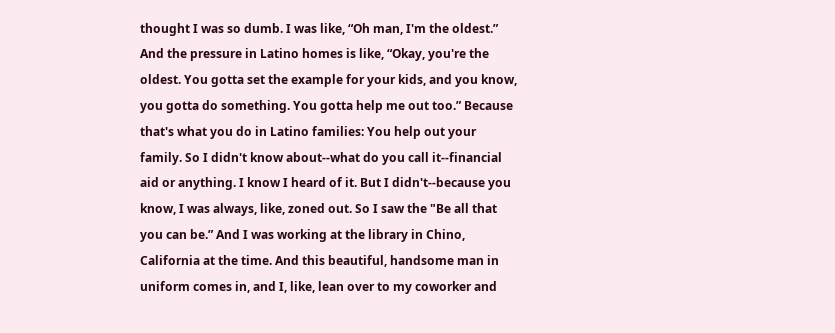thought I was so dumb. I was like, “Oh man, I'm the oldest.” And the pressure in Latino homes is like, “Okay, you're the oldest. You gotta set the example for your kids, and you know, you gotta do something. You gotta help me out too.” Because that's what you do in Latino families: You help out your family. So I didn't know about--what do you call it--financial aid or anything. I know I heard of it. But I didn't--because you know, I was always, like, zoned out. So I saw the "Be all that you can be.” And I was working at the library in Chino, California at the time. And this beautiful, handsome man in uniform comes in, and I, like, lean over to my coworker and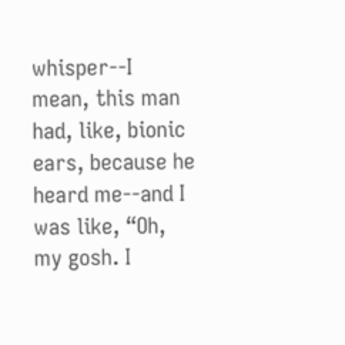whisper--I mean, this man had, like, bionic ears, because he heard me--and I was like, “Oh, my gosh. I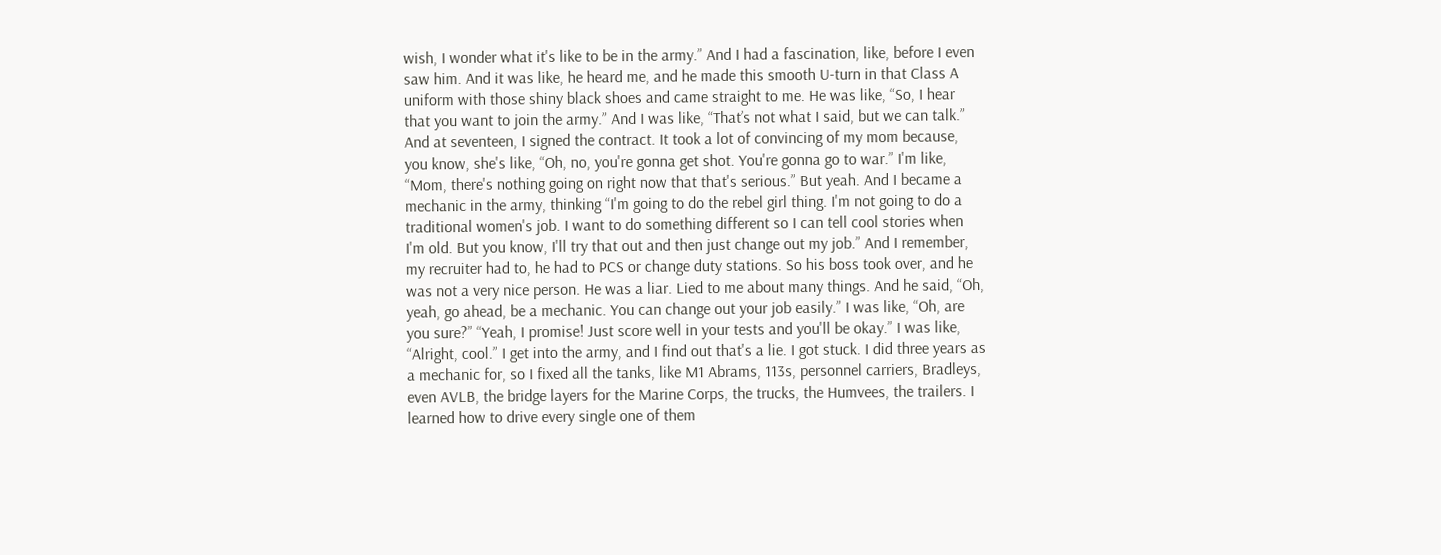wish, I wonder what it's like to be in the army.” And I had a fascination, like, before I even saw him. And it was like, he heard me, and he made this smooth U-turn in that Class A uniform with those shiny black shoes and came straight to me. He was like, “So, I hear that you want to join the army.” And I was like, “That’s not what I said, but we can talk.” And at seventeen, I signed the contract. It took a lot of convincing of my mom because, you know, she's like, “Oh, no, you're gonna get shot. You're gonna go to war.” I'm like, “Mom, there's nothing going on right now that that's serious.” But yeah. And I became a mechanic in the army, thinking “I'm going to do the rebel girl thing. I'm not going to do a traditional women's job. I want to do something different so I can tell cool stories when I'm old. But you know, I'll try that out and then just change out my job.” And I remember, my recruiter had to, he had to PCS or change duty stations. So his boss took over, and he was not a very nice person. He was a liar. Lied to me about many things. And he said, “Oh, yeah, go ahead, be a mechanic. You can change out your job easily.” I was like, “Oh, are you sure?” “Yeah, I promise! Just score well in your tests and you'll be okay.” I was like, “Alright, cool.” I get into the army, and I find out that's a lie. I got stuck. I did three years as a mechanic for, so I fixed all the tanks, like M1 Abrams, 113s, personnel carriers, Bradleys, even AVLB, the bridge layers for the Marine Corps, the trucks, the Humvees, the trailers. I learned how to drive every single one of them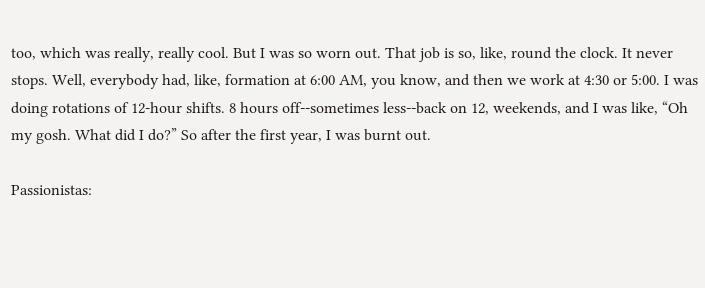too, which was really, really cool. But I was so worn out. That job is so, like, round the clock. It never stops. Well, everybody had, like, formation at 6:00 AM, you know, and then we work at 4:30 or 5:00. I was doing rotations of 12-hour shifts. 8 hours off--sometimes less--back on 12, weekends, and I was like, “Oh my gosh. What did I do?” So after the first year, I was burnt out.

Passionistas: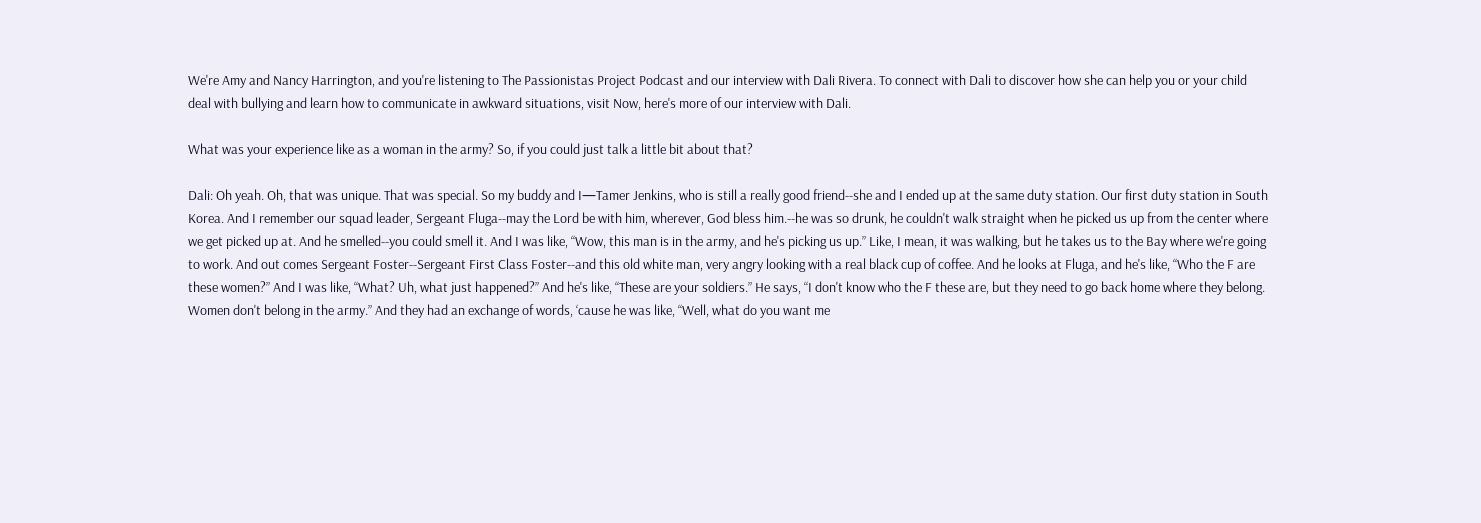We're Amy and Nancy Harrington, and you're listening to The Passionistas Project Podcast and our interview with Dali Rivera. To connect with Dali to discover how she can help you or your child deal with bullying and learn how to communicate in awkward situations, visit Now, here's more of our interview with Dali.

What was your experience like as a woman in the army? So, if you could just talk a little bit about that?

Dali: Oh yeah. Oh, that was unique. That was special. So my buddy and I—Tamer Jenkins, who is still a really good friend--she and I ended up at the same duty station. Our first duty station in South Korea. And I remember our squad leader, Sergeant Fluga--may the Lord be with him, wherever, God bless him.--he was so drunk, he couldn't walk straight when he picked us up from the center where we get picked up at. And he smelled--you could smell it. And I was like, “Wow, this man is in the army, and he's picking us up.” Like, I mean, it was walking, but he takes us to the Bay where we're going to work. And out comes Sergeant Foster--Sergeant First Class Foster--and this old white man, very angry looking with a real black cup of coffee. And he looks at Fluga, and he's like, “Who the F are these women?” And I was like, “What? Uh, what just happened?” And he's like, “These are your soldiers.” He says, “I don't know who the F these are, but they need to go back home where they belong. Women don't belong in the army.” And they had an exchange of words, ‘cause he was like, “Well, what do you want me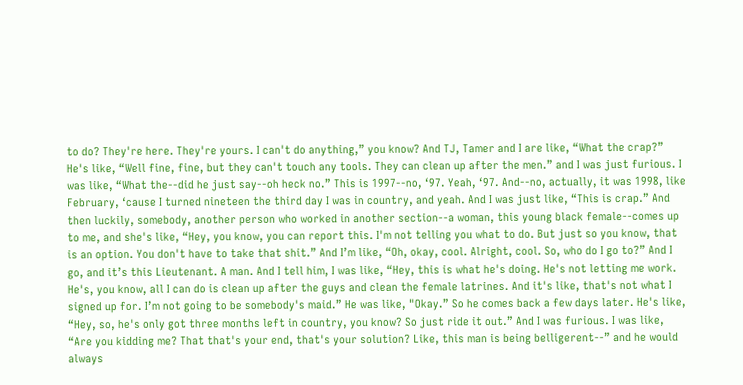to do? They're here. They're yours. I can't do anything,” you know? And TJ, Tamer and I are like, “What the crap?” He's like, “Well fine, fine, but they can't touch any tools. They can clean up after the men.” and I was just furious. I was like, “What the--did he just say--oh heck no.” This is 1997--no, ‘97. Yeah, ‘97. And--no, actually, it was 1998, like February, ‘cause I turned nineteen the third day I was in country, and yeah. And I was just like, “This is crap.” And then luckily, somebody, another person who worked in another section--a woman, this young black female--comes up to me, and she's like, “Hey, you know, you can report this. I'm not telling you what to do. But just so you know, that is an option. You don't have to take that shit.” And I’m like, “Oh, okay, cool. Alright, cool. So, who do I go to?” And I go, and it’s this Lieutenant. A man. And I tell him, I was like, “Hey, this is what he's doing. He's not letting me work. He's, you know, all I can do is clean up after the guys and clean the female latrines. And it's like, that's not what I signed up for. I’m not going to be somebody's maid.” He was like, "Okay.” So he comes back a few days later. He's like, “Hey, so, he's only got three months left in country, you know? So just ride it out.” And I was furious. I was like, “Are you kidding me? That that's your end, that's your solution? Like, this man is being belligerent--” and he would always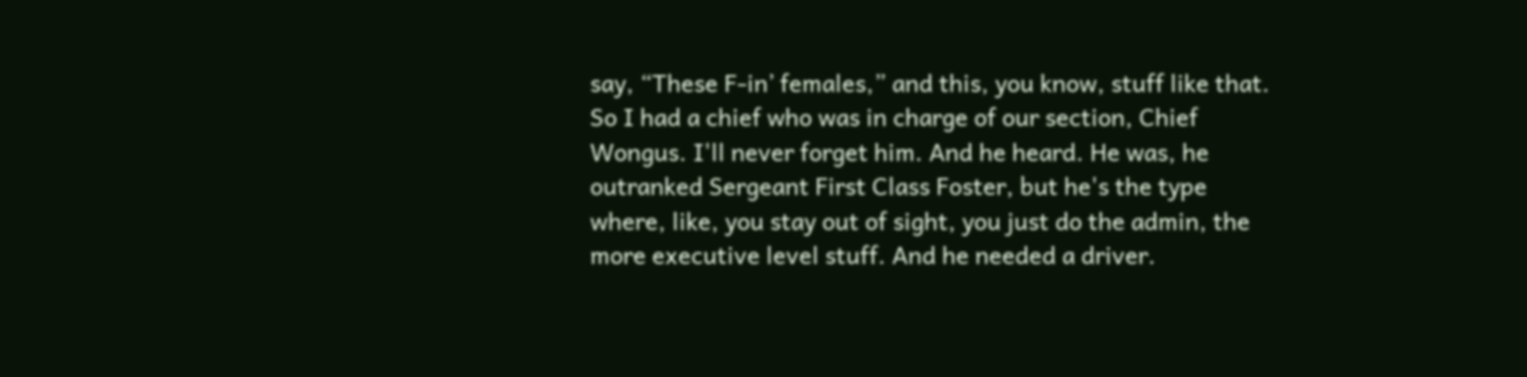say, “These F-in’ females,” and this, you know, stuff like that. So I had a chief who was in charge of our section, Chief Wongus. I'll never forget him. And he heard. He was, he outranked Sergeant First Class Foster, but he's the type where, like, you stay out of sight, you just do the admin, the more executive level stuff. And he needed a driver.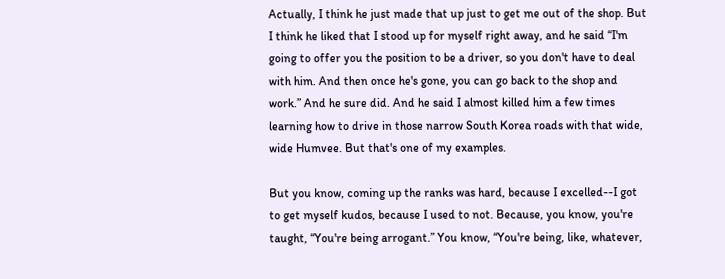Actually, I think he just made that up just to get me out of the shop. But I think he liked that I stood up for myself right away, and he said “I'm going to offer you the position to be a driver, so you don't have to deal with him. And then once he's gone, you can go back to the shop and work.” And he sure did. And he said I almost killed him a few times learning how to drive in those narrow South Korea roads with that wide, wide Humvee. But that's one of my examples.

But you know, coming up the ranks was hard, because I excelled--I got to get myself kudos, because I used to not. Because, you know, you're taught, “You're being arrogant.” You know, “You're being, like, whatever,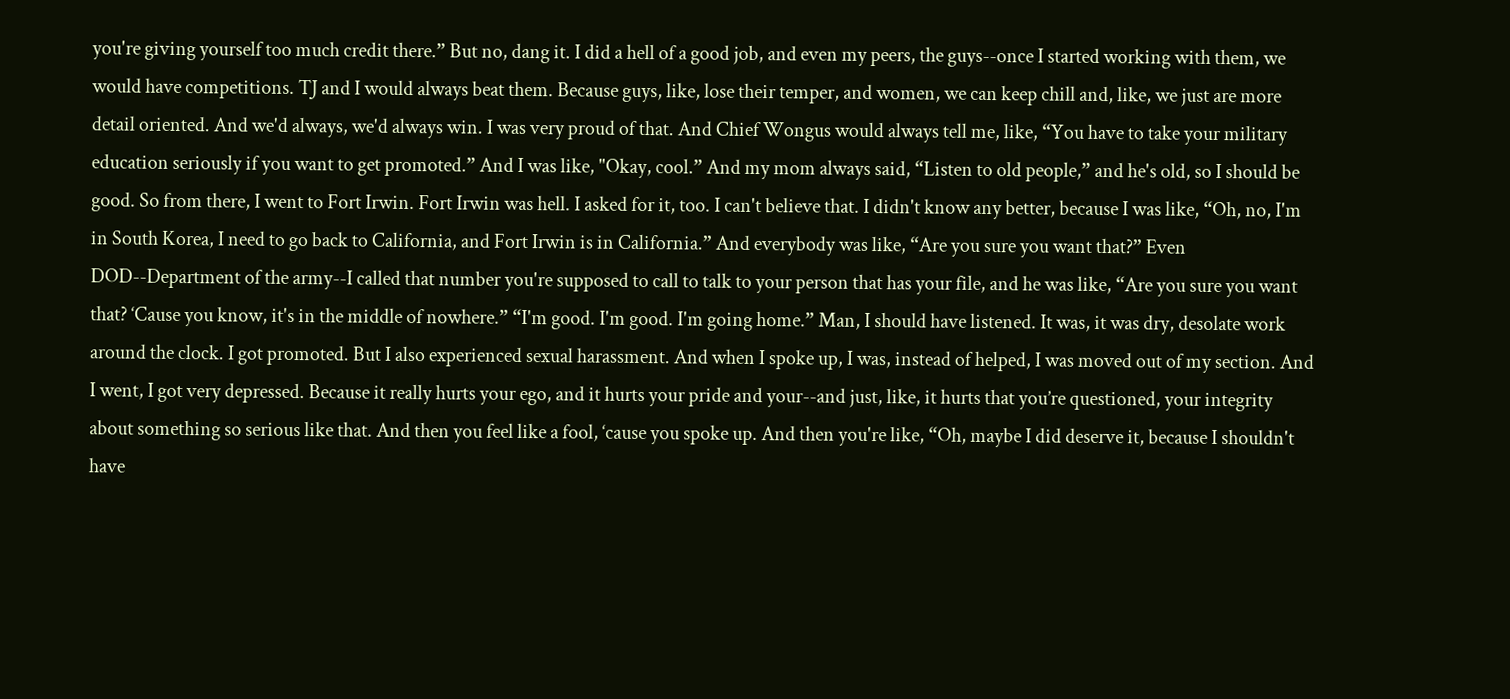you're giving yourself too much credit there.” But no, dang it. I did a hell of a good job, and even my peers, the guys--once I started working with them, we would have competitions. TJ and I would always beat them. Because guys, like, lose their temper, and women, we can keep chill and, like, we just are more detail oriented. And we'd always, we'd always win. I was very proud of that. And Chief Wongus would always tell me, like, “You have to take your military education seriously if you want to get promoted.” And I was like, "Okay, cool.” And my mom always said, “Listen to old people,” and he's old, so I should be good. So from there, I went to Fort Irwin. Fort Irwin was hell. I asked for it, too. I can't believe that. I didn't know any better, because I was like, “Oh, no, I'm in South Korea, I need to go back to California, and Fort Irwin is in California.” And everybody was like, “Are you sure you want that?” Even DOD--Department of the army--I called that number you're supposed to call to talk to your person that has your file, and he was like, “Are you sure you want that? ‘Cause you know, it's in the middle of nowhere.” “I'm good. I'm good. I'm going home.” Man, I should have listened. It was, it was dry, desolate work around the clock. I got promoted. But I also experienced sexual harassment. And when I spoke up, I was, instead of helped, I was moved out of my section. And I went, I got very depressed. Because it really hurts your ego, and it hurts your pride and your--and just, like, it hurts that you’re questioned, your integrity about something so serious like that. And then you feel like a fool, ‘cause you spoke up. And then you're like, “Oh, maybe I did deserve it, because I shouldn't have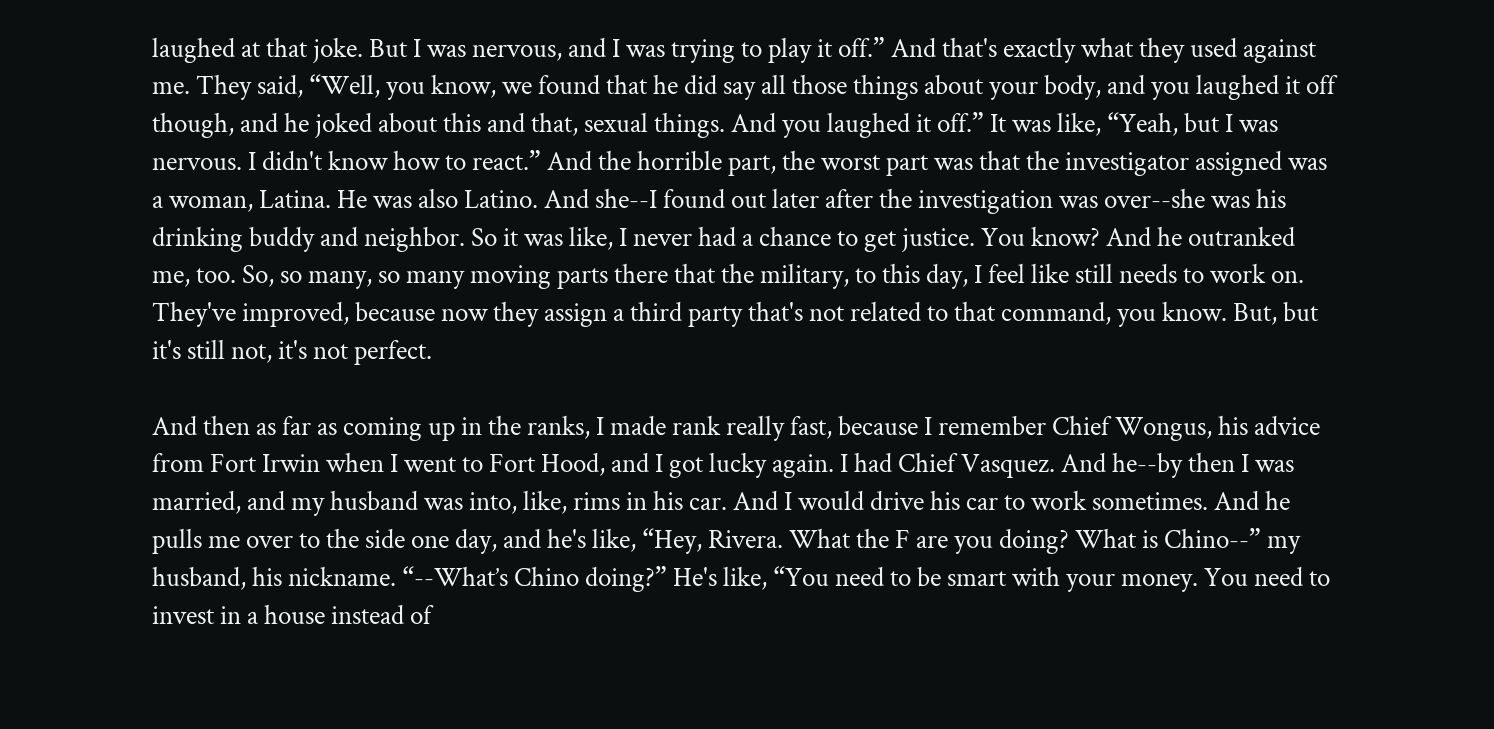laughed at that joke. But I was nervous, and I was trying to play it off.” And that's exactly what they used against me. They said, “Well, you know, we found that he did say all those things about your body, and you laughed it off though, and he joked about this and that, sexual things. And you laughed it off.” It was like, “Yeah, but I was nervous. I didn't know how to react.” And the horrible part, the worst part was that the investigator assigned was a woman, Latina. He was also Latino. And she--I found out later after the investigation was over--she was his drinking buddy and neighbor. So it was like, I never had a chance to get justice. You know? And he outranked me, too. So, so many, so many moving parts there that the military, to this day, I feel like still needs to work on. They've improved, because now they assign a third party that's not related to that command, you know. But, but it's still not, it's not perfect.

And then as far as coming up in the ranks, I made rank really fast, because I remember Chief Wongus, his advice from Fort Irwin when I went to Fort Hood, and I got lucky again. I had Chief Vasquez. And he--by then I was married, and my husband was into, like, rims in his car. And I would drive his car to work sometimes. And he pulls me over to the side one day, and he's like, “Hey, Rivera. What the F are you doing? What is Chino--” my husband, his nickname. “--What’s Chino doing?” He's like, “You need to be smart with your money. You need to invest in a house instead of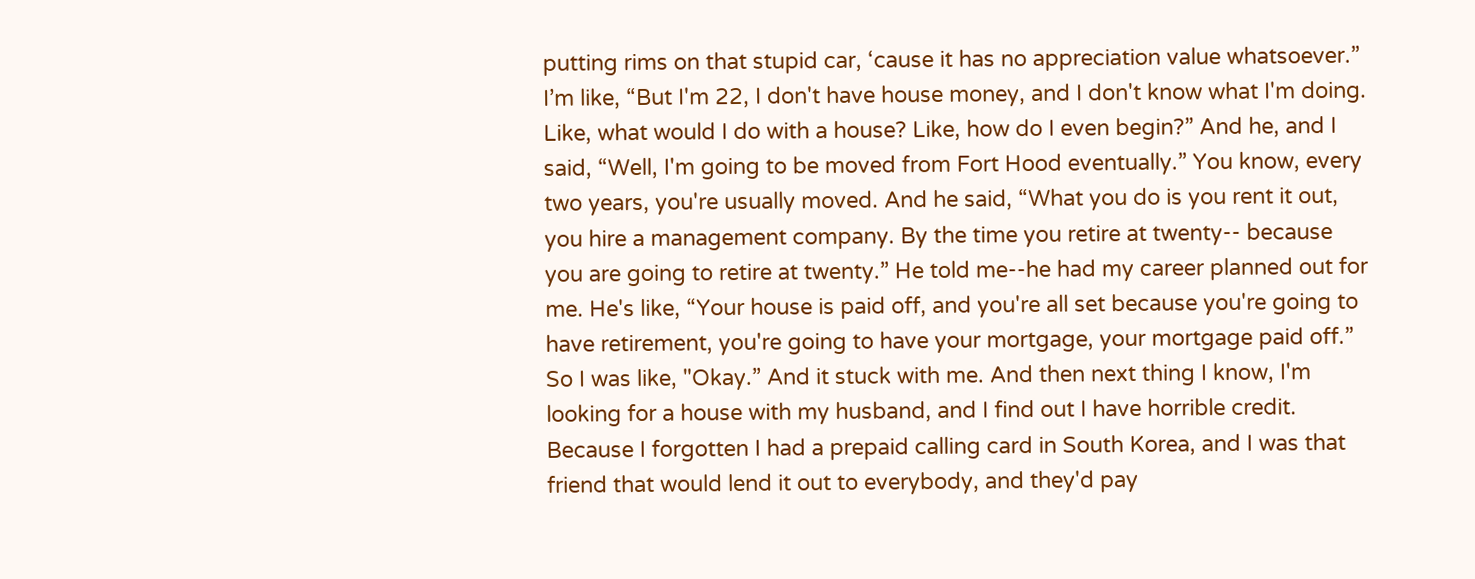putting rims on that stupid car, ‘cause it has no appreciation value whatsoever.” I’m like, “But I'm 22, I don't have house money, and I don't know what I'm doing. Like, what would I do with a house? Like, how do I even begin?” And he, and I said, “Well, I'm going to be moved from Fort Hood eventually.” You know, every two years, you're usually moved. And he said, “What you do is you rent it out, you hire a management company. By the time you retire at twenty-- because you are going to retire at twenty.” He told me--he had my career planned out for me. He's like, “Your house is paid off, and you're all set because you're going to have retirement, you're going to have your mortgage, your mortgage paid off.” So I was like, "Okay.” And it stuck with me. And then next thing I know, I'm looking for a house with my husband, and I find out I have horrible credit. Because I forgotten I had a prepaid calling card in South Korea, and I was that friend that would lend it out to everybody, and they'd pay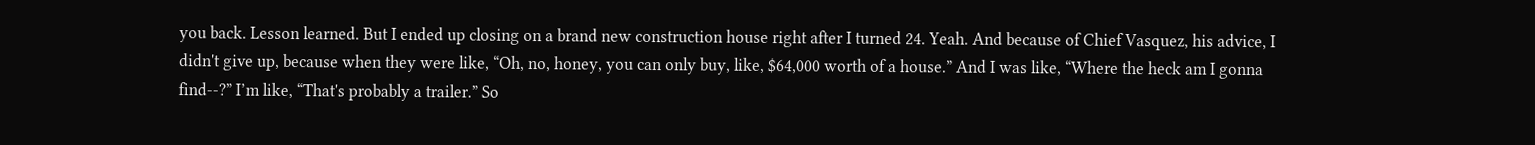you back. Lesson learned. But I ended up closing on a brand new construction house right after I turned 24. Yeah. And because of Chief Vasquez, his advice, I didn't give up, because when they were like, “Oh, no, honey, you can only buy, like, $64,000 worth of a house.” And I was like, “Where the heck am I gonna find--?” I’m like, “That's probably a trailer.” So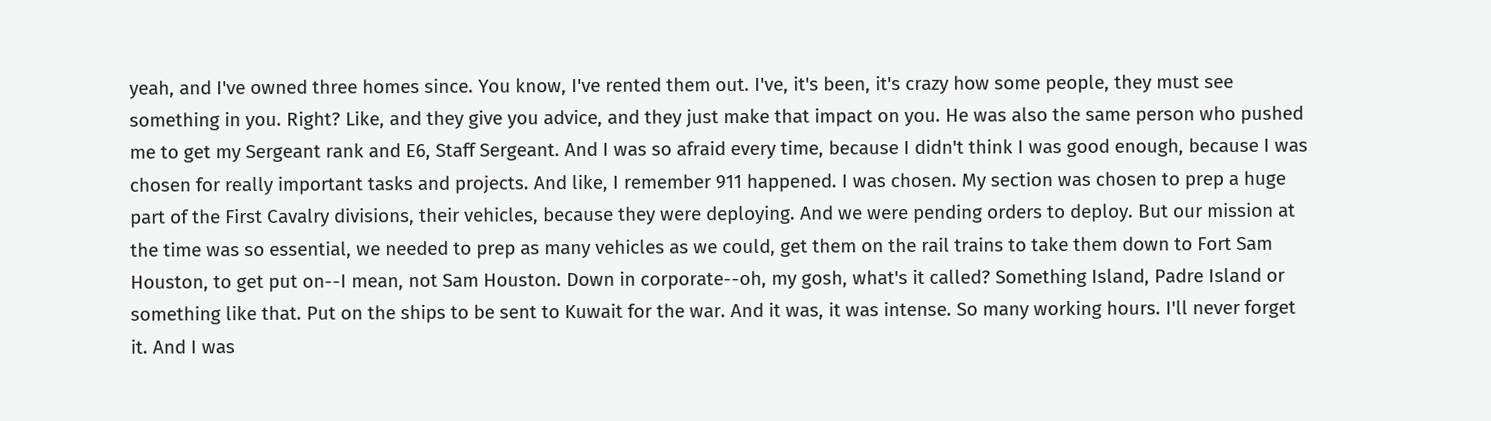yeah, and I've owned three homes since. You know, I've rented them out. I've, it's been, it's crazy how some people, they must see something in you. Right? Like, and they give you advice, and they just make that impact on you. He was also the same person who pushed me to get my Sergeant rank and E6, Staff Sergeant. And I was so afraid every time, because I didn't think I was good enough, because I was chosen for really important tasks and projects. And like, I remember 911 happened. I was chosen. My section was chosen to prep a huge part of the First Cavalry divisions, their vehicles, because they were deploying. And we were pending orders to deploy. But our mission at the time was so essential, we needed to prep as many vehicles as we could, get them on the rail trains to take them down to Fort Sam Houston, to get put on--I mean, not Sam Houston. Down in corporate--oh, my gosh, what's it called? Something Island, Padre Island or something like that. Put on the ships to be sent to Kuwait for the war. And it was, it was intense. So many working hours. I'll never forget it. And I was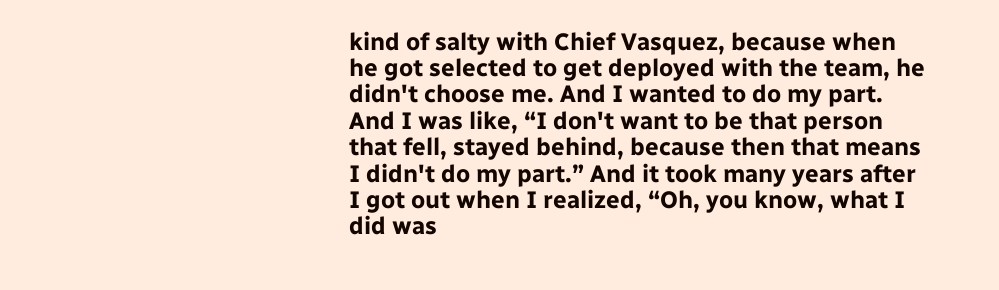kind of salty with Chief Vasquez, because when he got selected to get deployed with the team, he didn't choose me. And I wanted to do my part. And I was like, “I don't want to be that person that fell, stayed behind, because then that means I didn't do my part.” And it took many years after I got out when I realized, “Oh, you know, what I did was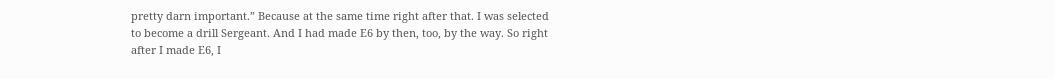pretty darn important.” Because at the same time right after that. I was selected to become a drill Sergeant. And I had made E6 by then, too, by the way. So right after I made E6, I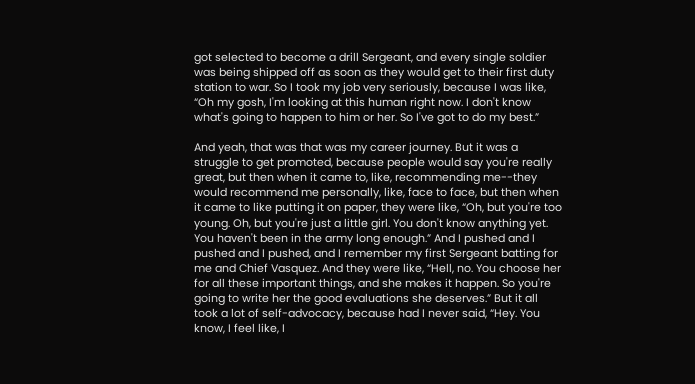got selected to become a drill Sergeant, and every single soldier was being shipped off as soon as they would get to their first duty station to war. So I took my job very seriously, because I was like, “Oh my gosh, I'm looking at this human right now. I don't know what's going to happen to him or her. So I've got to do my best.”

And yeah, that was that was my career journey. But it was a struggle to get promoted, because people would say you're really great, but then when it came to, like, recommending me--they would recommend me personally, like, face to face, but then when it came to like putting it on paper, they were like, “Oh, but you're too young. Oh, but you're just a little girl. You don't know anything yet. You haven't been in the army long enough.” And I pushed and I pushed and I pushed, and I remember my first Sergeant batting for me and Chief Vasquez. And they were like, “Hell, no. You choose her for all these important things, and she makes it happen. So you're going to write her the good evaluations she deserves.” But it all took a lot of self-advocacy, because had I never said, “Hey. You know, I feel like, I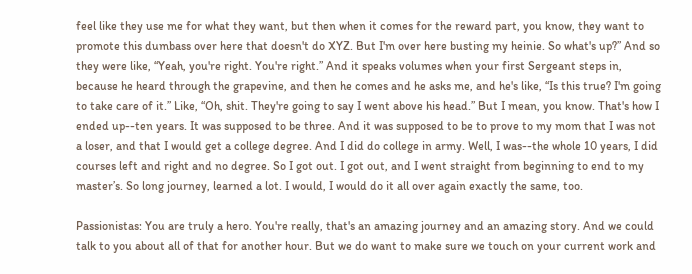feel like they use me for what they want, but then when it comes for the reward part, you know, they want to promote this dumbass over here that doesn't do XYZ. But I'm over here busting my heinie. So what's up?” And so they were like, “Yeah, you're right. You're right.” And it speaks volumes when your first Sergeant steps in, because he heard through the grapevine, and then he comes and he asks me, and he's like, “Is this true? I'm going to take care of it.” Like, “Oh, shit. They're going to say I went above his head.” But I mean, you know. That's how I ended up--ten years. It was supposed to be three. And it was supposed to be to prove to my mom that I was not a loser, and that I would get a college degree. And I did do college in army. Well, I was--the whole 10 years, I did courses left and right and no degree. So I got out. I got out, and I went straight from beginning to end to my master’s. So long journey, learned a lot. I would, I would do it all over again exactly the same, too.

Passionistas: You are truly a hero. You're really, that's an amazing journey and an amazing story. And we could talk to you about all of that for another hour. But we do want to make sure we touch on your current work and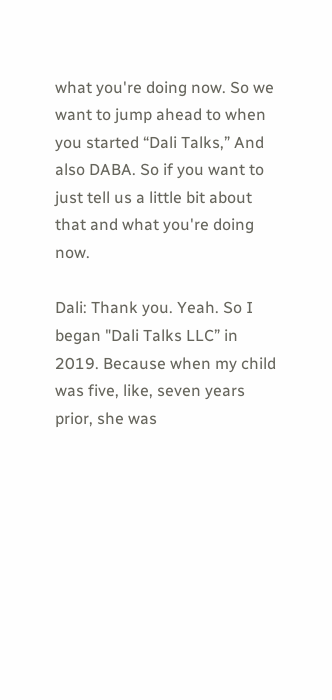what you're doing now. So we want to jump ahead to when you started “Dali Talks,” And also DABA. So if you want to just tell us a little bit about that and what you're doing now.

Dali: Thank you. Yeah. So I began "Dali Talks LLC” in 2019. Because when my child was five, like, seven years prior, she was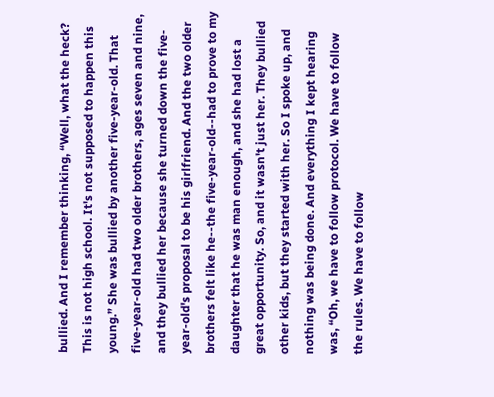bullied. And I remember thinking, “Well, what the heck? This is not high school. It's not supposed to happen this young.” She was bullied by another five-year-old. That five-year-old had two older brothers, ages seven and nine, and they bullied her because she turned down the five-year-old's proposal to be his girlfriend. And the two older brothers felt like he--the five-year-old--had to prove to my daughter that he was man enough, and she had lost a great opportunity. So, and it wasn't just her. They bullied other kids, but they started with her. So I spoke up, and nothing was being done. And everything I kept hearing was, “Oh, we have to follow protocol. We have to follow the rules. We have to follow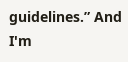guidelines.” And I'm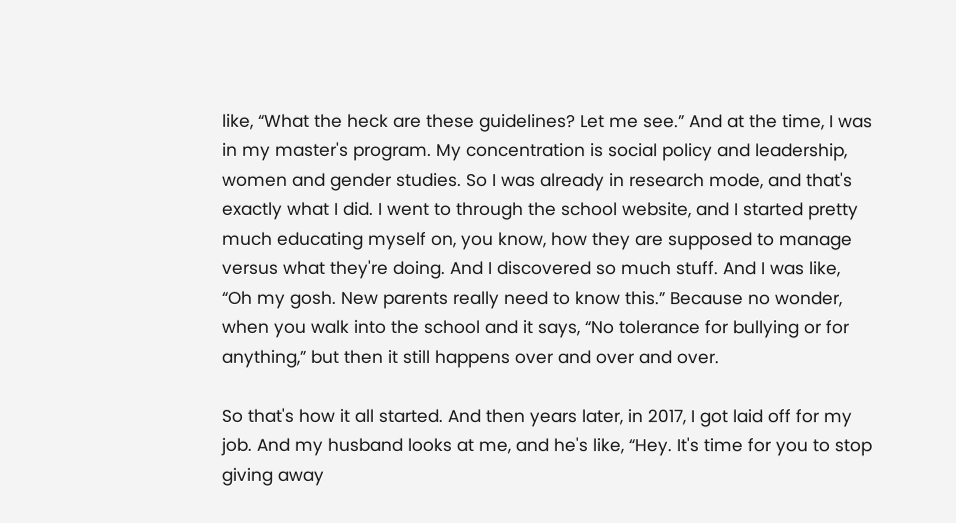like, “What the heck are these guidelines? Let me see.” And at the time, I was in my master's program. My concentration is social policy and leadership, women and gender studies. So I was already in research mode, and that's exactly what I did. I went to through the school website, and I started pretty much educating myself on, you know, how they are supposed to manage versus what they're doing. And I discovered so much stuff. And I was like, “Oh my gosh. New parents really need to know this.” Because no wonder, when you walk into the school and it says, “No tolerance for bullying or for anything,” but then it still happens over and over and over.

So that's how it all started. And then years later, in 2017, I got laid off for my job. And my husband looks at me, and he's like, “Hey. It's time for you to stop giving away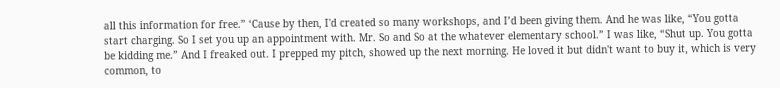all this information for free.” ‘Cause by then, I'd created so many workshops, and I’d been giving them. And he was like, “You gotta start charging. So I set you up an appointment with. Mr. So and So at the whatever elementary school.” I was like, “Shut up. You gotta be kidding me.” And I freaked out. I prepped my pitch, showed up the next morning. He loved it but didn't want to buy it, which is very common, to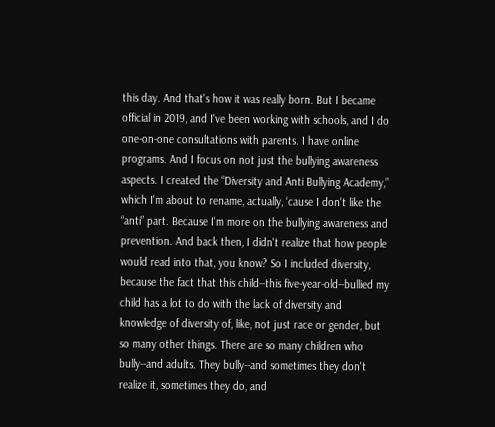this day. And that's how it was really born. But I became official in 2019, and I've been working with schools, and I do one-on-one consultations with parents. I have online programs. And I focus on not just the bullying awareness aspects. I created the “Diversity and Anti Bullying Academy,” which I'm about to rename, actually, ‘cause I don't like the “anti” part. Because I'm more on the bullying awareness and prevention. And back then, I didn't realize that how people would read into that, you know? So I included diversity, because the fact that this child--this five-year-old--bullied my child has a lot to do with the lack of diversity and knowledge of diversity of, like, not just race or gender, but so many other things. There are so many children who bully--and adults. They bully--and sometimes they don't realize it, sometimes they do, and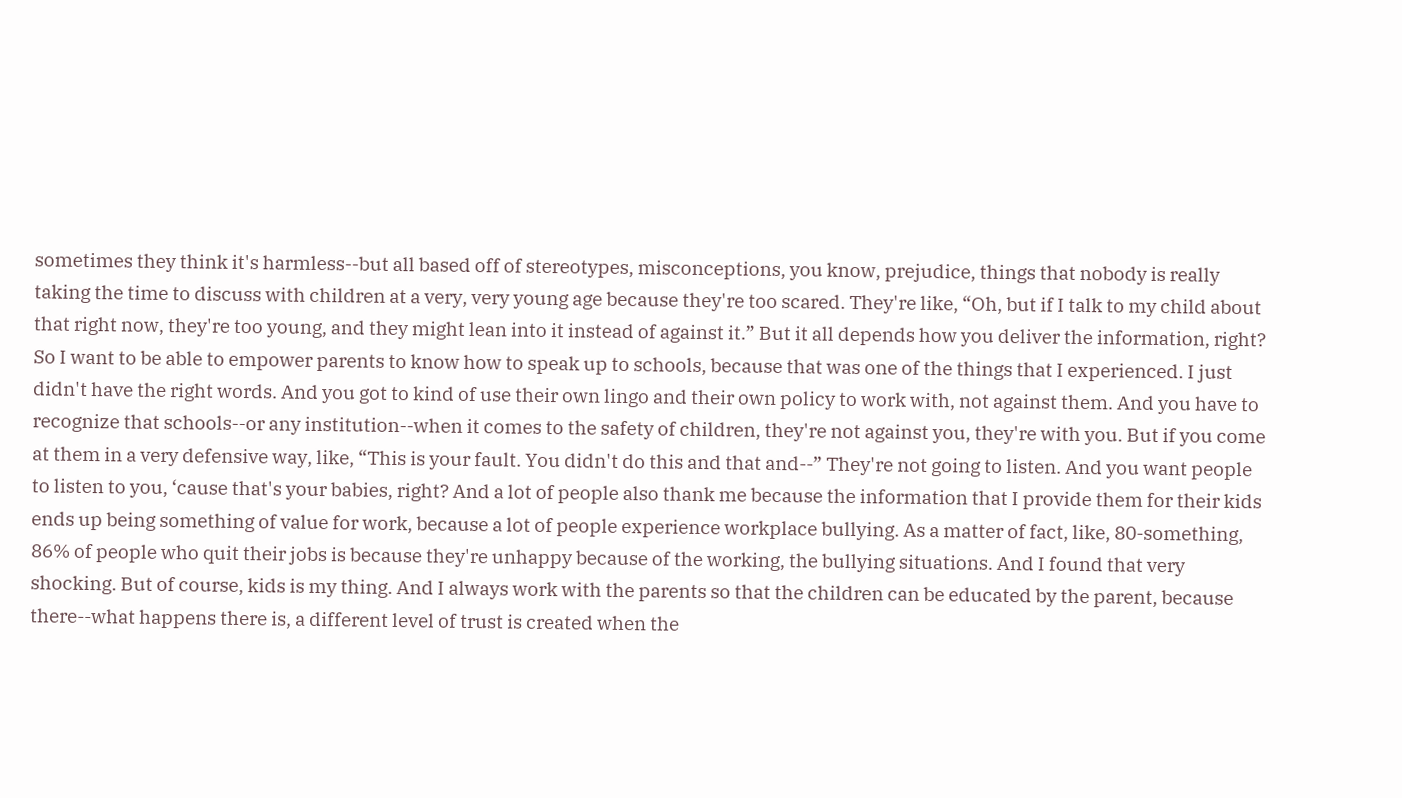sometimes they think it's harmless--but all based off of stereotypes, misconceptions, you know, prejudice, things that nobody is really taking the time to discuss with children at a very, very young age because they're too scared. They're like, “Oh, but if I talk to my child about that right now, they're too young, and they might lean into it instead of against it.” But it all depends how you deliver the information, right? So I want to be able to empower parents to know how to speak up to schools, because that was one of the things that I experienced. I just didn't have the right words. And you got to kind of use their own lingo and their own policy to work with, not against them. And you have to recognize that schools--or any institution--when it comes to the safety of children, they're not against you, they're with you. But if you come at them in a very defensive way, like, “This is your fault. You didn't do this and that and--” They're not going to listen. And you want people to listen to you, ‘cause that's your babies, right? And a lot of people also thank me because the information that I provide them for their kids ends up being something of value for work, because a lot of people experience workplace bullying. As a matter of fact, like, 80-something, 86% of people who quit their jobs is because they're unhappy because of the working, the bullying situations. And I found that very shocking. But of course, kids is my thing. And I always work with the parents so that the children can be educated by the parent, because there--what happens there is, a different level of trust is created when the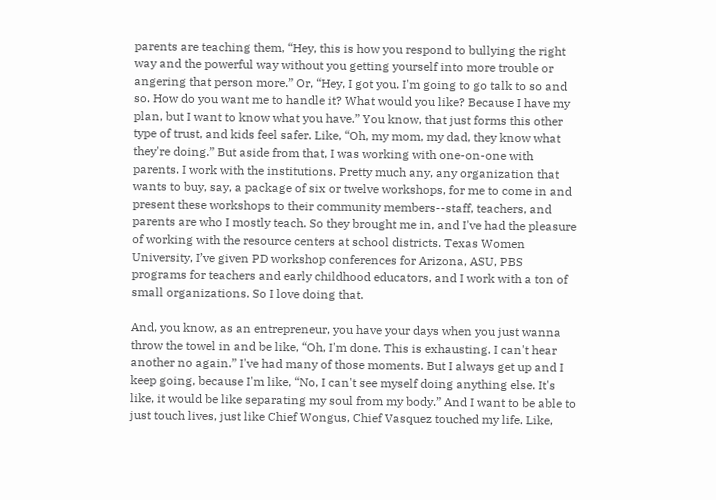parents are teaching them, “Hey, this is how you respond to bullying the right way and the powerful way without you getting yourself into more trouble or angering that person more.” Or, “Hey, I got you. I'm going to go talk to so and so. How do you want me to handle it? What would you like? Because I have my plan, but I want to know what you have.” You know, that just forms this other type of trust, and kids feel safer. Like, “Oh, my mom, my dad, they know what they're doing.” But aside from that, I was working with one-on-one with parents. I work with the institutions. Pretty much any, any organization that wants to buy, say, a package of six or twelve workshops, for me to come in and present these workshops to their community members--staff, teachers, and parents are who I mostly teach. So they brought me in, and I've had the pleasure of working with the resource centers at school districts. Texas Women University, I’ve given PD workshop conferences for Arizona, ASU, PBS programs for teachers and early childhood educators, and I work with a ton of small organizations. So I love doing that.

And, you know, as an entrepreneur, you have your days when you just wanna throw the towel in and be like, “Oh, I'm done. This is exhausting. I can't hear another no again.” I've had many of those moments. But I always get up and I keep going, because I'm like, “No, I can't see myself doing anything else. It's like, it would be like separating my soul from my body.” And I want to be able to just touch lives, just like Chief Wongus, Chief Vasquez touched my life. Like,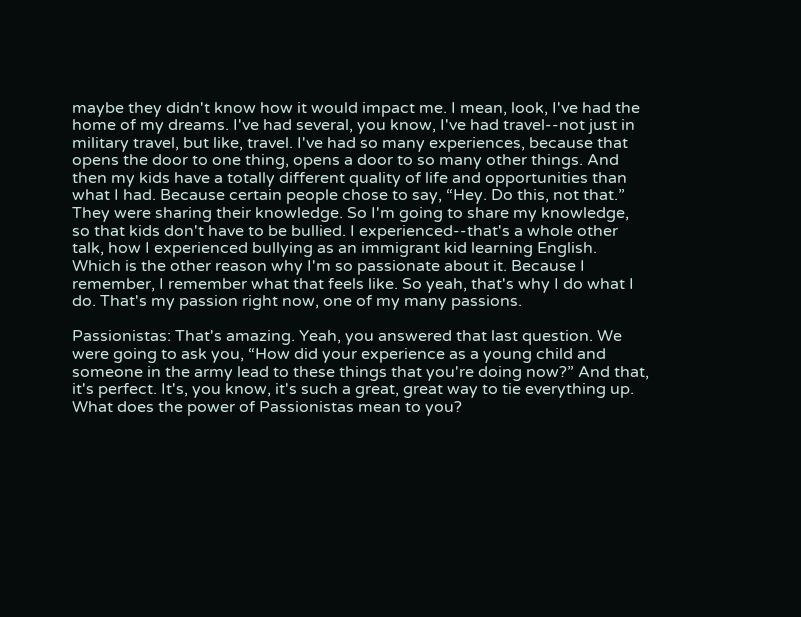maybe they didn't know how it would impact me. I mean, look, I've had the home of my dreams. I've had several, you know, I've had travel--not just in military travel, but like, travel. I've had so many experiences, because that opens the door to one thing, opens a door to so many other things. And then my kids have a totally different quality of life and opportunities than what I had. Because certain people chose to say, “Hey. Do this, not that.” They were sharing their knowledge. So I'm going to share my knowledge, so that kids don't have to be bullied. I experienced--that's a whole other talk, how I experienced bullying as an immigrant kid learning English. Which is the other reason why I'm so passionate about it. Because I remember, I remember what that feels like. So yeah, that's why I do what I do. That's my passion right now, one of my many passions.

Passionistas: That's amazing. Yeah, you answered that last question. We were going to ask you, “How did your experience as a young child and someone in the army lead to these things that you're doing now?” And that, it's perfect. It's, you know, it's such a great, great way to tie everything up. What does the power of Passionistas mean to you?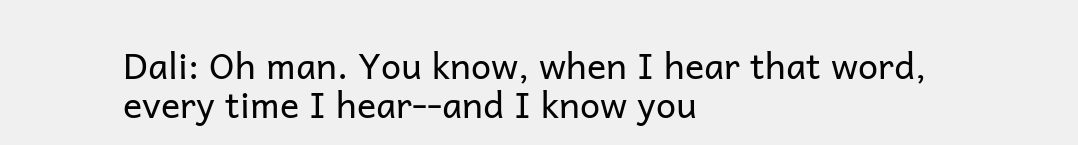Dali: Oh man. You know, when I hear that word, every time I hear--and I know you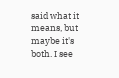said what it means, but maybe it's both. I see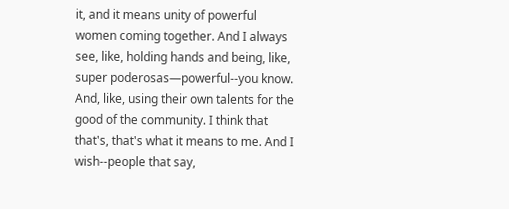it, and it means unity of powerful women coming together. And I always see, like, holding hands and being, like, super poderosas—powerful--you know. And, like, using their own talents for the good of the community. I think that that's, that's what it means to me. And I wish--people that say,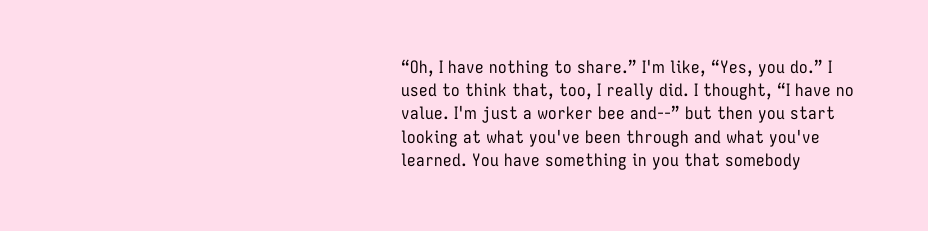“Oh, I have nothing to share.” I'm like, “Yes, you do.” I used to think that, too, I really did. I thought, “I have no value. I'm just a worker bee and--” but then you start looking at what you've been through and what you've learned. You have something in you that somebody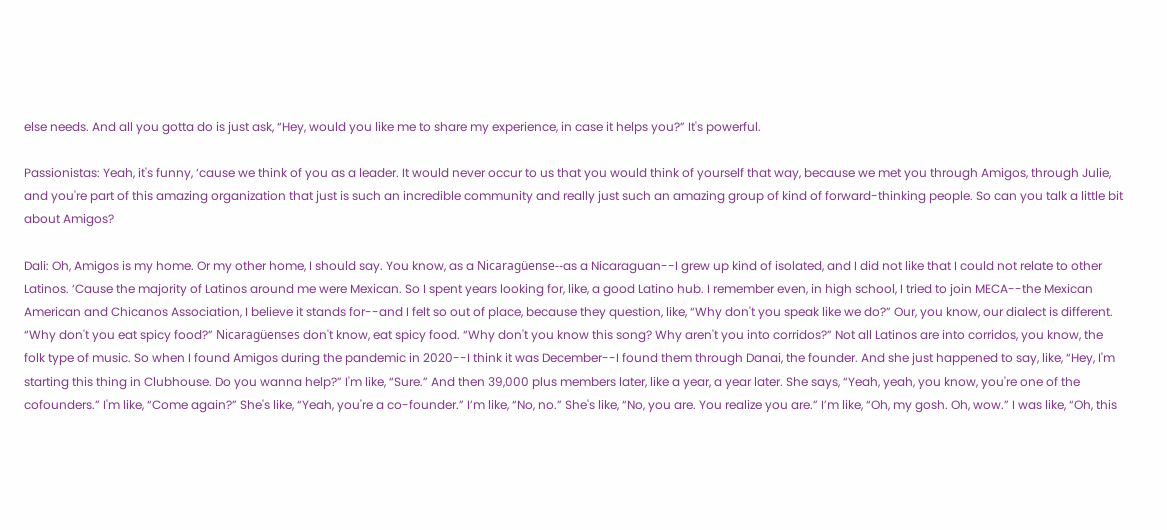else needs. And all you gotta do is just ask, “Hey, would you like me to share my experience, in case it helps you?” It's powerful.

Passionistas: Yeah, it's funny, ‘cause we think of you as a leader. It would never occur to us that you would think of yourself that way, because we met you through Amigos, through Julie, and you're part of this amazing organization that just is such an incredible community and really just such an amazing group of kind of forward-thinking people. So can you talk a little bit about Amigos?

Dali: Oh, Amigos is my home. Or my other home, I should say. You know, as a Nicaragüense--as a Nicaraguan--I grew up kind of isolated, and I did not like that I could not relate to other Latinos. ‘Cause the majority of Latinos around me were Mexican. So I spent years looking for, like, a good Latino hub. I remember even, in high school, I tried to join MECA--the Mexican American and Chicanos Association, I believe it stands for--and I felt so out of place, because they question, like, “Why don't you speak like we do?” Our, you know, our dialect is different. “Why don't you eat spicy food?” Nicaragüenses don't know, eat spicy food. “Why don't you know this song? Why aren't you into corridos?” Not all Latinos are into corridos, you know, the folk type of music. So when I found Amigos during the pandemic in 2020--I think it was December--I found them through Danai, the founder. And she just happened to say, like, “Hey, I'm starting this thing in Clubhouse. Do you wanna help?” I'm like, “Sure.” And then 39,000 plus members later, like a year, a year later. She says, “Yeah, yeah, you know, you're one of the cofounders.” I'm like, “Come again?” She's like, “Yeah, you're a co-founder.” I’m like, “No, no.” She's like, “No, you are. You realize you are.” I’m like, “Oh, my gosh. Oh, wow.” I was like, “Oh, this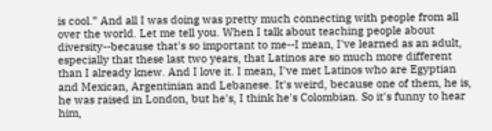is cool.” And all I was doing was pretty much connecting with people from all over the world. Let me tell you. When I talk about teaching people about diversity--because that's so important to me--I mean, I've learned as an adult, especially that these last two years, that Latinos are so much more different than I already knew. And I love it. I mean, I've met Latinos who are Egyptian and Mexican, Argentinian and Lebanese. It's weird, because one of them, he is, he was raised in London, but he's, I think he's Colombian. So it's funny to hear him,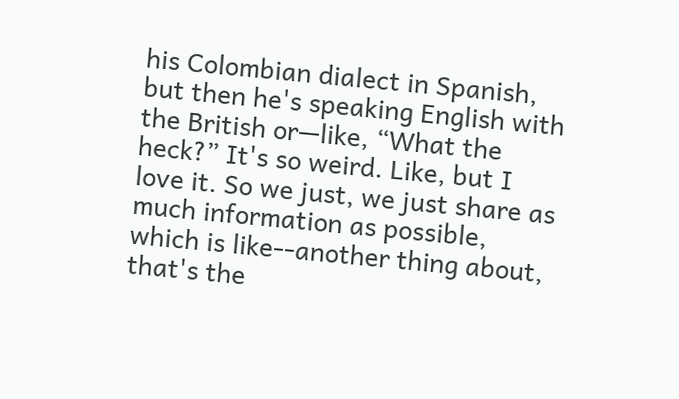his Colombian dialect in Spanish, but then he's speaking English with the British or—like, “What the heck?” It's so weird. Like, but I love it. So we just, we just share as much information as possible, which is like--another thing about, that's the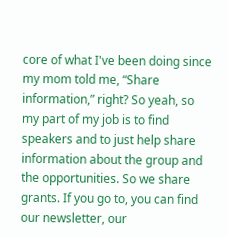core of what I've been doing since my mom told me, “Share information,” right? So yeah, so my part of my job is to find speakers and to just help share information about the group and the opportunities. So we share grants. If you go to, you can find our newsletter, our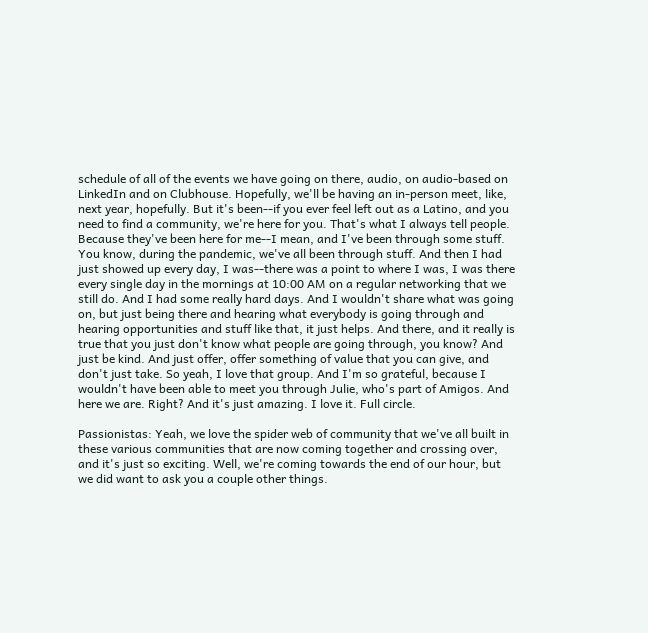schedule of all of the events we have going on there, audio, on audio-based on LinkedIn and on Clubhouse. Hopefully, we'll be having an in-person meet, like, next year, hopefully. But it's been--if you ever feel left out as a Latino, and you need to find a community, we're here for you. That's what I always tell people. Because they've been here for me--I mean, and I've been through some stuff. You know, during the pandemic, we've all been through stuff. And then I had just showed up every day, I was--there was a point to where I was, I was there every single day in the mornings at 10:00 AM on a regular networking that we still do. And I had some really hard days. And I wouldn't share what was going on, but just being there and hearing what everybody is going through and hearing opportunities and stuff like that, it just helps. And there, and it really is true that you just don't know what people are going through, you know? And just be kind. And just offer, offer something of value that you can give, and don't just take. So yeah, I love that group. And I'm so grateful, because I wouldn't have been able to meet you through Julie, who's part of Amigos. And here we are. Right? And it's just amazing. I love it. Full circle.

Passionistas: Yeah, we love the spider web of community that we've all built in these various communities that are now coming together and crossing over, and it's just so exciting. Well, we're coming towards the end of our hour, but we did want to ask you a couple other things.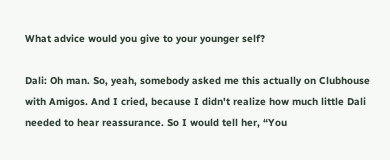What advice would you give to your younger self?

Dali: Oh man. So, yeah, somebody asked me this actually on Clubhouse with Amigos. And I cried, because I didn't realize how much little Dali needed to hear reassurance. So I would tell her, “You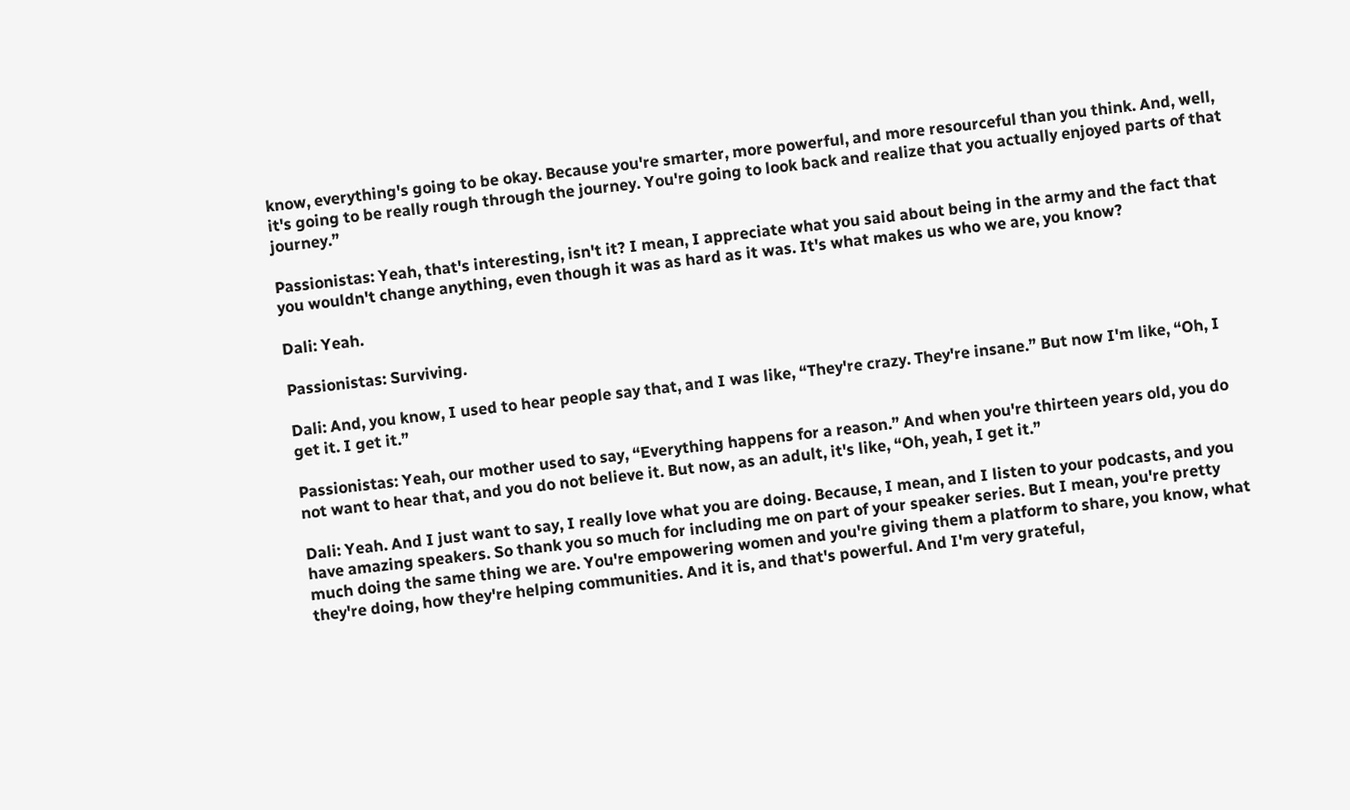know, everything's going to be okay. Because you're smarter, more powerful, and more resourceful than you think. And, well, it's going to be really rough through the journey. You're going to look back and realize that you actually enjoyed parts of that journey.”

Passionistas: Yeah, that's interesting, isn't it? I mean, I appreciate what you said about being in the army and the fact that you wouldn't change anything, even though it was as hard as it was. It's what makes us who we are, you know?

Dali: Yeah.

Passionistas: Surviving.

Dali: And, you know, I used to hear people say that, and I was like, “They're crazy. They're insane.” But now I'm like, “Oh, I get it. I get it.”

Passionistas: Yeah, our mother used to say, “Everything happens for a reason.” And when you're thirteen years old, you do not want to hear that, and you do not believe it. But now, as an adult, it's like, “Oh, yeah, I get it.”

Dali: Yeah. And I just want to say, I really love what you are doing. Because, I mean, and I listen to your podcasts, and you have amazing speakers. So thank you so much for including me on part of your speaker series. But I mean, you're pretty much doing the same thing we are. You're empowering women and you're giving them a platform to share, you know, what they're doing, how they're helping communities. And it is, and that's powerful. And I'm very grateful,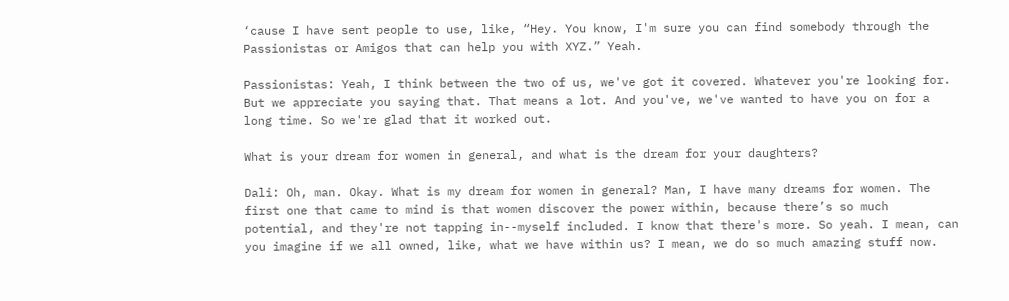‘cause I have sent people to use, like, “Hey. You know, I'm sure you can find somebody through the Passionistas or Amigos that can help you with XYZ.” Yeah.

Passionistas: Yeah, I think between the two of us, we've got it covered. Whatever you're looking for. But we appreciate you saying that. That means a lot. And you've, we've wanted to have you on for a long time. So we're glad that it worked out.

What is your dream for women in general, and what is the dream for your daughters?

Dali: Oh, man. Okay. What is my dream for women in general? Man, I have many dreams for women. The first one that came to mind is that women discover the power within, because there’s so much potential, and they're not tapping in--myself included. I know that there's more. So yeah. I mean, can you imagine if we all owned, like, what we have within us? I mean, we do so much amazing stuff now.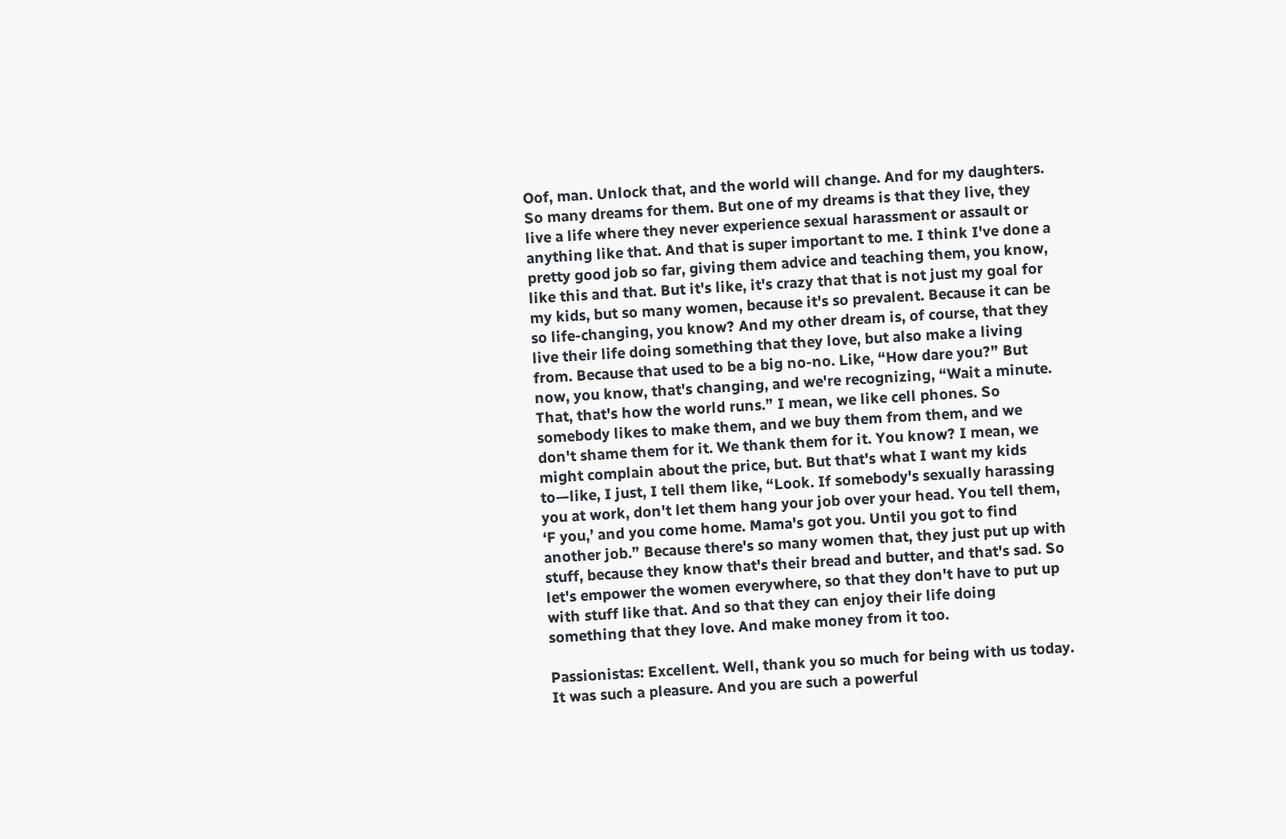Oof, man. Unlock that, and the world will change. And for my daughters. So many dreams for them. But one of my dreams is that they live, they live a life where they never experience sexual harassment or assault or anything like that. And that is super important to me. I think I've done a pretty good job so far, giving them advice and teaching them, you know, like this and that. But it's like, it's crazy that that is not just my goal for my kids, but so many women, because it's so prevalent. Because it can be so life-changing, you know? And my other dream is, of course, that they live their life doing something that they love, but also make a living from. Because that used to be a big no-no. Like, “How dare you?” But now, you know, that's changing, and we're recognizing, “Wait a minute. That, that's how the world runs.” I mean, we like cell phones. So somebody likes to make them, and we buy them from them, and we don't shame them for it. We thank them for it. You know? I mean, we might complain about the price, but. But that's what I want my kids to—like, I just, I tell them like, “Look. If somebody's sexually harassing you at work, don't let them hang your job over your head. You tell them, ‘F you,’ and you come home. Mama's got you. Until you got to find another job.” Because there's so many women that, they just put up with stuff, because they know that's their bread and butter, and that's sad. So let's empower the women everywhere, so that they don't have to put up with stuff like that. And so that they can enjoy their life doing something that they love. And make money from it too.

Passionistas: Excellent. Well, thank you so much for being with us today. It was such a pleasure. And you are such a powerful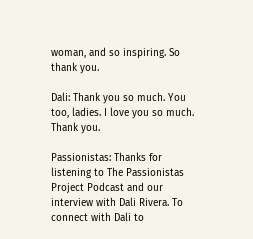woman, and so inspiring. So thank you.

Dali: Thank you so much. You too, ladies. I love you so much. Thank you.

Passionistas: Thanks for listening to The Passionistas Project Podcast and our interview with Dali Rivera. To connect with Dali to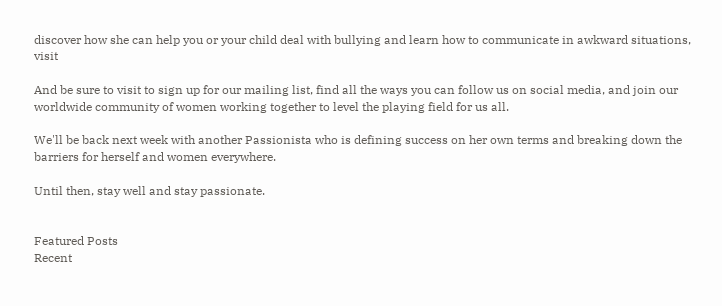discover how she can help you or your child deal with bullying and learn how to communicate in awkward situations, visit

And be sure to visit to sign up for our mailing list, find all the ways you can follow us on social media, and join our worldwide community of women working together to level the playing field for us all.

We'll be back next week with another Passionista who is defining success on her own terms and breaking down the barriers for herself and women everywhere.

Until then, stay well and stay passionate.


Featured Posts
Recent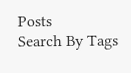Posts
Search By Tags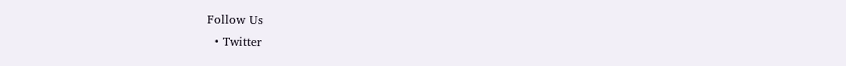Follow Us
  • Twitter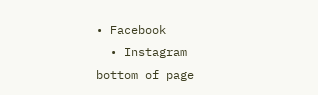• Facebook
  • Instagram
bottom of page